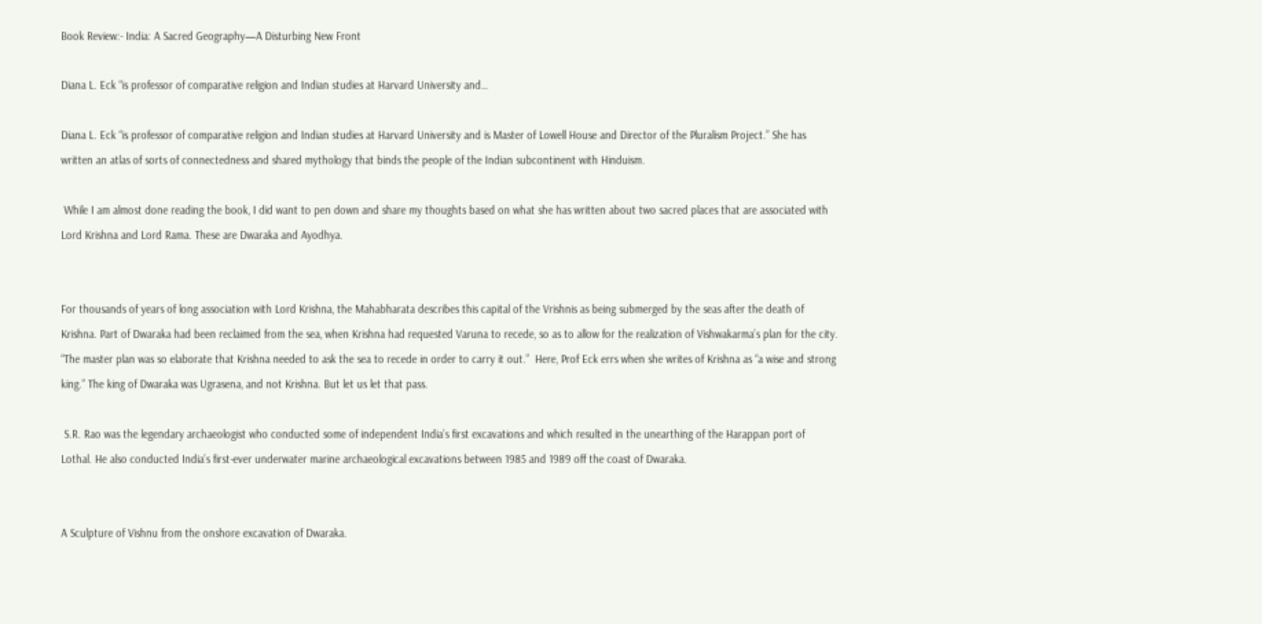Book Review:- India: A Sacred Geography—A Disturbing New Front

Diana L. Eck “is professor of comparative religion and Indian studies at Harvard University and…

Diana L. Eck “is professor of comparative religion and Indian studies at Harvard University and is Master of Lowell House and Director of the Pluralism Project.” She has written an atlas of sorts of connectedness and shared mythology that binds the people of the Indian subcontinent with Hinduism.

 While I am almost done reading the book, I did want to pen down and share my thoughts based on what she has written about two sacred places that are associated with Lord Krishna and Lord Rama. These are Dwaraka and Ayodhya.


For thousands of years of long association with Lord Krishna, the Mahabharata describes this capital of the Vrishnis as being submerged by the seas after the death of Krishna. Part of Dwaraka had been reclaimed from the sea, when Krishna had requested Varuna to recede, so as to allow for the realization of Vishwakarma’s plan for the city. “The master plan was so elaborate that Krishna needed to ask the sea to recede in order to carry it out.”  Here, Prof Eck errs when she writes of Krishna as “a wise and strong king.” The king of Dwaraka was Ugrasena, and not Krishna. But let us let that pass.

 S.R. Rao was the legendary archaeologist who conducted some of independent India’s first excavations and which resulted in the unearthing of the Harappan port of Lothal. He also conducted India’s first-ever underwater marine archaeological excavations between 1985 and 1989 off the coast of Dwaraka.


A Sculpture of Vishnu from the onshore excavation of Dwaraka.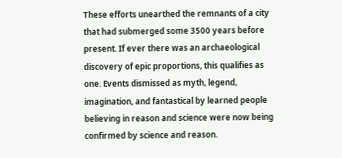These efforts unearthed the remnants of a city that had submerged some 3500 years before present. If ever there was an archaeological discovery of epic proportions, this qualifies as one. Events dismissed as myth, legend, imagination, and fantastical by learned people believing in reason and science were now being confirmed by science and reason.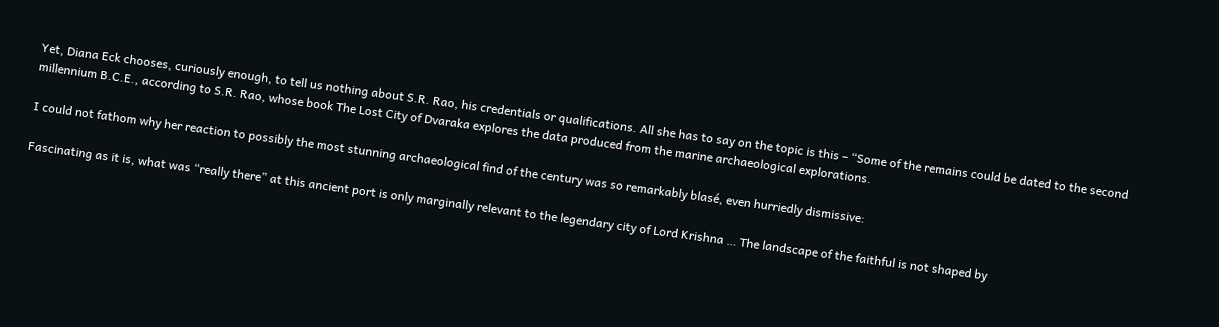Yet, Diana Eck chooses, curiously enough, to tell us nothing about S.R. Rao, his credentials or qualifications. All she has to say on the topic is this – “Some of the remains could be dated to the second millennium B.C.E., according to S.R. Rao, whose book The Lost City of Dvaraka explores the data produced from the marine archaeological explorations.

I could not fathom why her reaction to possibly the most stunning archaeological find of the century was so remarkably blasé, even hurriedly dismissive:

Fascinating as it is, what was “really there” at this ancient port is only marginally relevant to the legendary city of Lord Krishna … The landscape of the faithful is not shaped by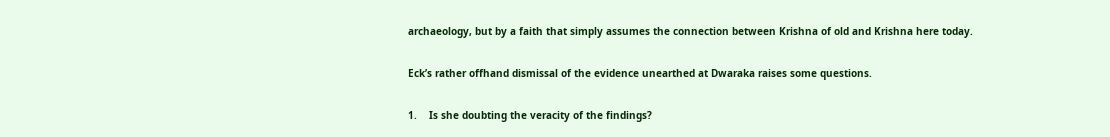archaeology, but by a faith that simply assumes the connection between Krishna of old and Krishna here today.

Eck’s rather offhand dismissal of the evidence unearthed at Dwaraka raises some questions.

1.    Is she doubting the veracity of the findings?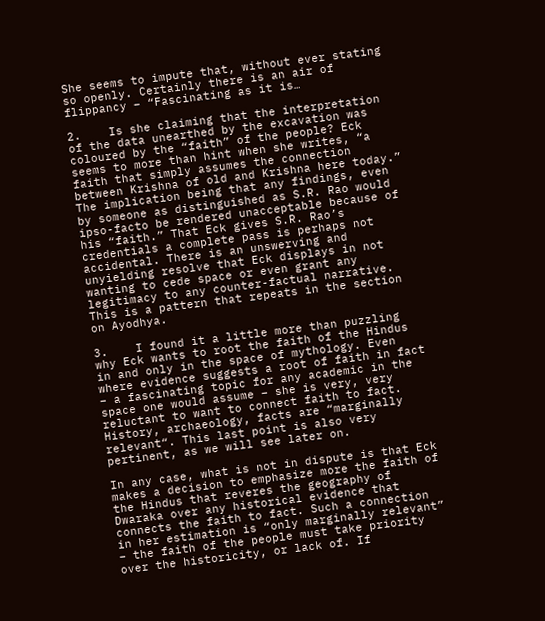She seems to impute that, without ever stating so openly. Certainly there is an air of flippancy – “Fascinating as it is…

2.    Is she claiming that the interpretation of the data unearthed by the excavation was coloured by the “faith” of the people? Eck seems to more than hint when she writes, “a faith that simply assumes the connection between Krishna of old and Krishna here today.” The implication being that any findings, even by someone as distinguished as S.R. Rao would ipso-facto be rendered unacceptable because of his “faith.” That Eck gives S.R. Rao’s credentials a complete pass is perhaps not accidental. There is an unswerving and unyielding resolve that Eck displays in not wanting to cede space or even grant any legitimacy to any counter-factual narrative. This is a pattern that repeats in the section on Ayodhya.

3.    I found it a little more than puzzling why Eck wants to root the faith of the Hindus in and only in the space of mythology. Even where evidence suggests a root of faith in fact – a fascinating topic for any academic in the space one would assume – she is very, very reluctant to want to connect faith to fact. History, archaeology, facts are “marginally relevant“. This last point is also very pertinent, as we will see later on.

In any case, what is not in dispute is that Eck makes a decision to emphasize more the faith of the Hindus that reveres the geography of Dwaraka over any historical evidence that connects the faith to fact. Such a connection in her estimation is “only marginally relevant” – the faith of the people must take priority over the historicity, or lack of. If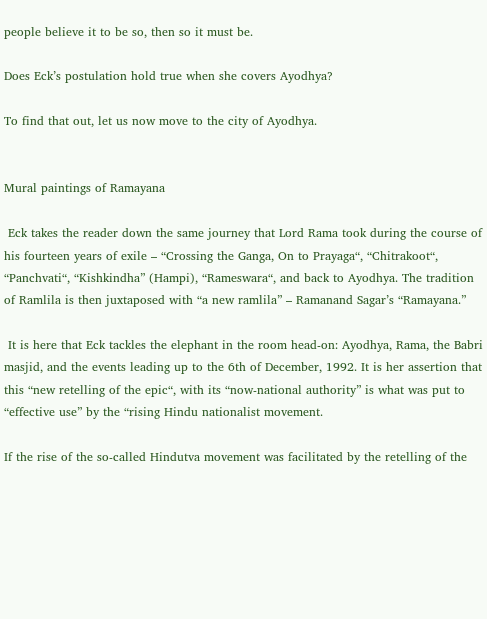people believe it to be so, then so it must be.

Does Eck’s postulation hold true when she covers Ayodhya?

To find that out, let us now move to the city of Ayodhya.


Mural paintings of Ramayana

 Eck takes the reader down the same journey that Lord Rama took during the course of his fourteen years of exile – “Crossing the Ganga, On to Prayaga“, “Chitrakoot“, “Panchvati“, “Kishkindha” (Hampi), “Rameswara“, and back to Ayodhya. The tradition of Ramlila is then juxtaposed with “a new ramlila” – Ramanand Sagar’s “Ramayana.”

 It is here that Eck tackles the elephant in the room head-on: Ayodhya, Rama, the Babri masjid, and the events leading up to the 6th of December, 1992. It is her assertion that this “new retelling of the epic“, with its “now-national authority” is what was put to “effective use” by the “rising Hindu nationalist movement.

If the rise of the so-called Hindutva movement was facilitated by the retelling of the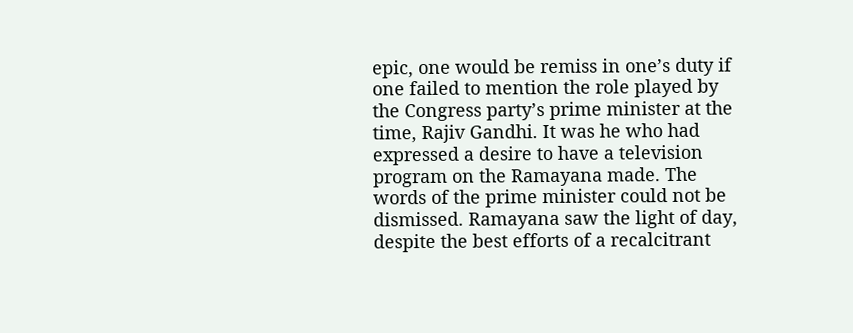epic, one would be remiss in one’s duty if one failed to mention the role played by the Congress party’s prime minister at the time, Rajiv Gandhi. It was he who had expressed a desire to have a television program on the Ramayana made. The words of the prime minister could not be dismissed. Ramayana saw the light of day, despite the best efforts of a recalcitrant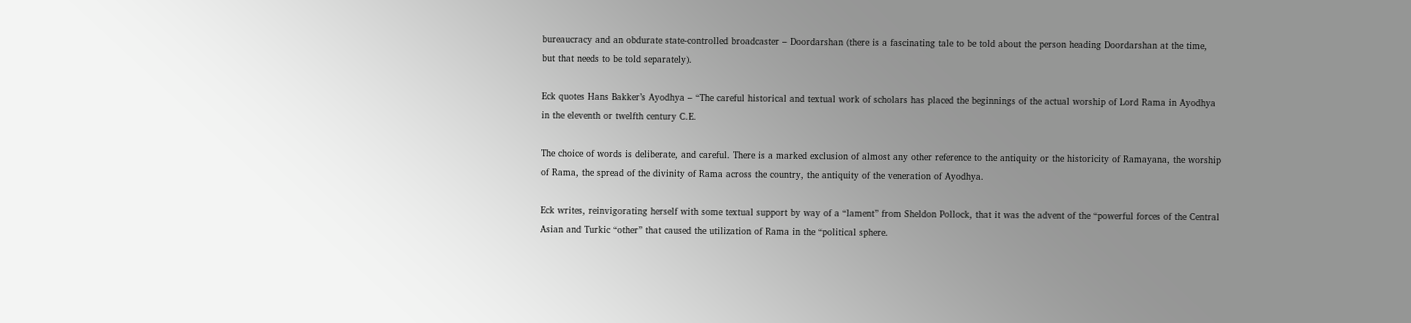bureaucracy and an obdurate state-controlled broadcaster – Doordarshan (there is a fascinating tale to be told about the person heading Doordarshan at the time, but that needs to be told separately).

Eck quotes Hans Bakker’s Ayodhya – “The careful historical and textual work of scholars has placed the beginnings of the actual worship of Lord Rama in Ayodhya in the eleventh or twelfth century C.E.

The choice of words is deliberate, and careful. There is a marked exclusion of almost any other reference to the antiquity or the historicity of Ramayana, the worship of Rama, the spread of the divinity of Rama across the country, the antiquity of the veneration of Ayodhya.

Eck writes, reinvigorating herself with some textual support by way of a “lament” from Sheldon Pollock, that it was the advent of the “powerful forces of the Central Asian and Turkic “other” that caused the utilization of Rama in the “political sphere.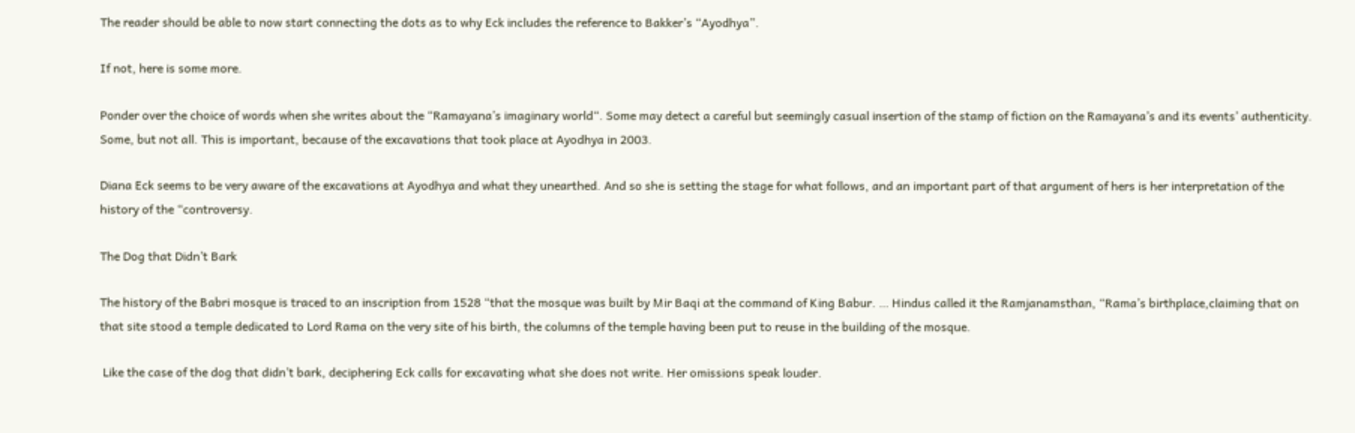The reader should be able to now start connecting the dots as to why Eck includes the reference to Bakker’s “Ayodhya”.

If not, here is some more.

Ponder over the choice of words when she writes about the “Ramayana’s imaginary world“. Some may detect a careful but seemingly casual insertion of the stamp of fiction on the Ramayana’s and its events’ authenticity. Some, but not all. This is important, because of the excavations that took place at Ayodhya in 2003.

Diana Eck seems to be very aware of the excavations at Ayodhya and what they unearthed. And so she is setting the stage for what follows, and an important part of that argument of hers is her interpretation of the history of the “controversy.

The Dog that Didn’t Bark

The history of the Babri mosque is traced to an inscription from 1528 “that the mosque was built by Mir Baqi at the command of King Babur. … Hindus called it the Ramjanamsthan, “Rama’s birthplace,claiming that on that site stood a temple dedicated to Lord Rama on the very site of his birth, the columns of the temple having been put to reuse in the building of the mosque.

 Like the case of the dog that didn’t bark, deciphering Eck calls for excavating what she does not write. Her omissions speak louder.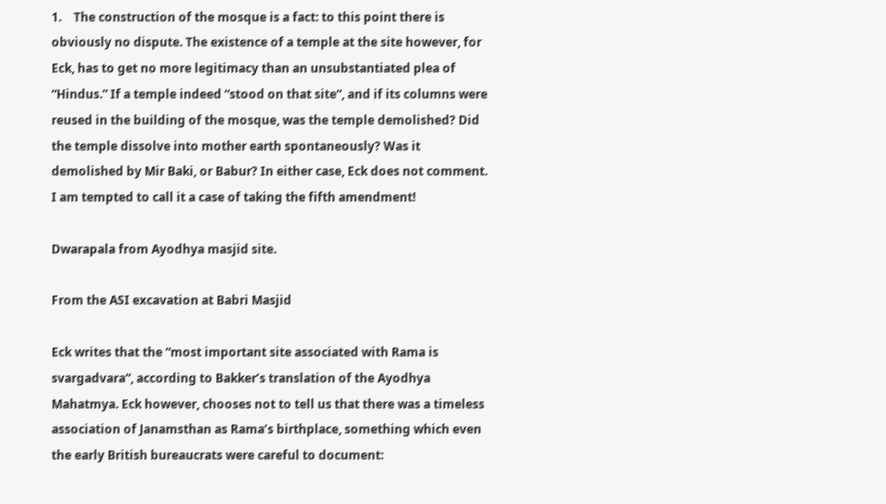1.    The construction of the mosque is a fact: to this point there is obviously no dispute. The existence of a temple at the site however, for Eck, has to get no more legitimacy than an unsubstantiated plea of “Hindus.” If a temple indeed “stood on that site“, and if its columns were reused in the building of the mosque, was the temple demolished? Did the temple dissolve into mother earth spontaneously? Was it demolished by Mir Baki, or Babur? In either case, Eck does not comment. I am tempted to call it a case of taking the fifth amendment!

Dwarapala from Ayodhya masjid site.

From the ASI excavation at Babri Masjid

Eck writes that the “most important site associated with Rama is svargadvara“, according to Bakker’s translation of the Ayodhya Mahatmya. Eck however, chooses not to tell us that there was a timeless association of Janamsthan as Rama’s birthplace, something which even the early British bureaucrats were careful to document: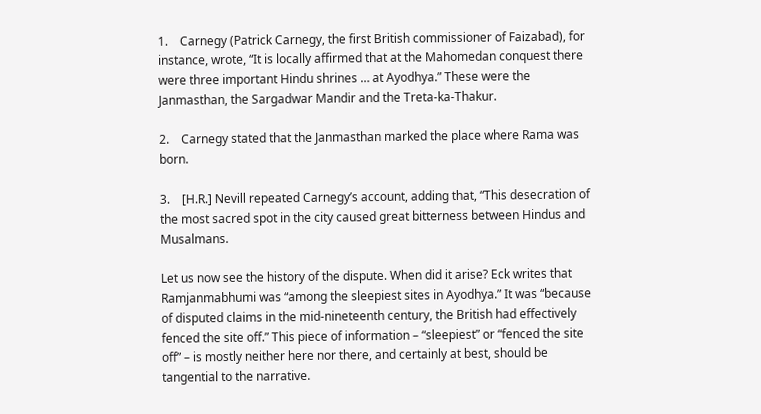1.    Carnegy (Patrick Carnegy, the first British commissioner of Faizabad), for instance, wrote, “It is locally affirmed that at the Mahomedan conquest there were three important Hindu shrines … at Ayodhya.” These were the Janmasthan, the Sargadwar Mandir and the Treta-ka-Thakur.

2.    Carnegy stated that the Janmasthan marked the place where Rama was born.

3.    [H.R.] Nevill repeated Carnegy’s account, adding that, “This desecration of the most sacred spot in the city caused great bitterness between Hindus and Musalmans.

Let us now see the history of the dispute. When did it arise? Eck writes that Ramjanmabhumi was “among the sleepiest sites in Ayodhya.” It was “because of disputed claims in the mid-nineteenth century, the British had effectively fenced the site off.” This piece of information – “sleepiest” or “fenced the site off” – is mostly neither here nor there, and certainly at best, should be tangential to the narrative.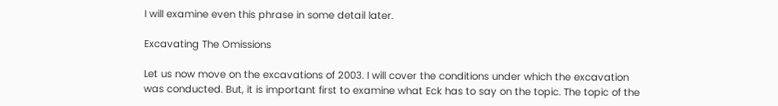I will examine even this phrase in some detail later.

Excavating The Omissions

Let us now move on the excavations of 2003. I will cover the conditions under which the excavation was conducted. But, it is important first to examine what Eck has to say on the topic. The topic of the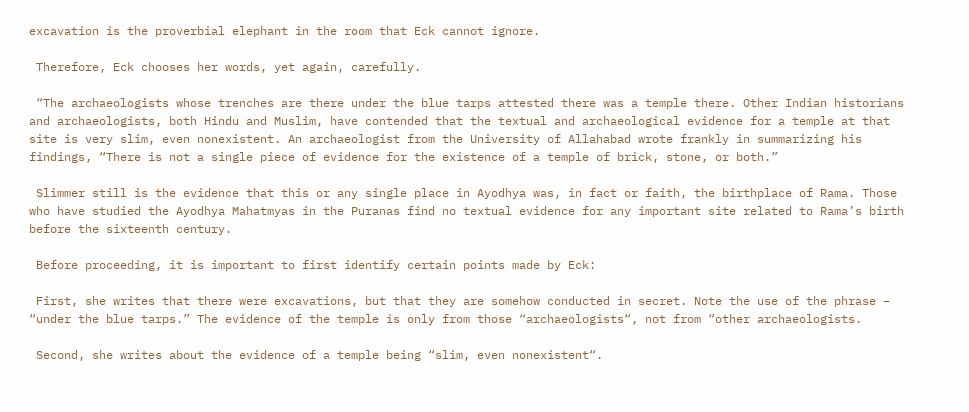excavation is the proverbial elephant in the room that Eck cannot ignore.

 Therefore, Eck chooses her words, yet again, carefully.

 “The archaeologists whose trenches are there under the blue tarps attested there was a temple there. Other Indian historians and archaeologists, both Hindu and Muslim, have contended that the textual and archaeological evidence for a temple at that site is very slim, even nonexistent. An archaeologist from the University of Allahabad wrote frankly in summarizing his findings, “There is not a single piece of evidence for the existence of a temple of brick, stone, or both.”

 Slimmer still is the evidence that this or any single place in Ayodhya was, in fact or faith, the birthplace of Rama. Those who have studied the Ayodhya Mahatmyas in the Puranas find no textual evidence for any important site related to Rama’s birth before the sixteenth century.

 Before proceeding, it is important to first identify certain points made by Eck:

 First, she writes that there were excavations, but that they are somehow conducted in secret. Note the use of the phrase – “under the blue tarps.” The evidence of the temple is only from those “archaeologists“, not from “other archaeologists.

 Second, she writes about the evidence of a temple being “slim, even nonexistent“.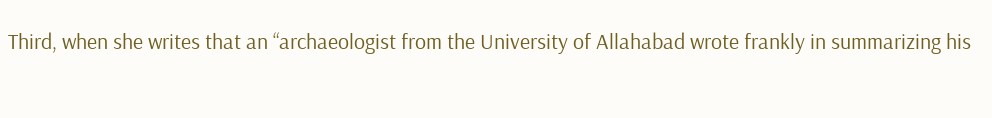Third, when she writes that an “archaeologist from the University of Allahabad wrote frankly in summarizing his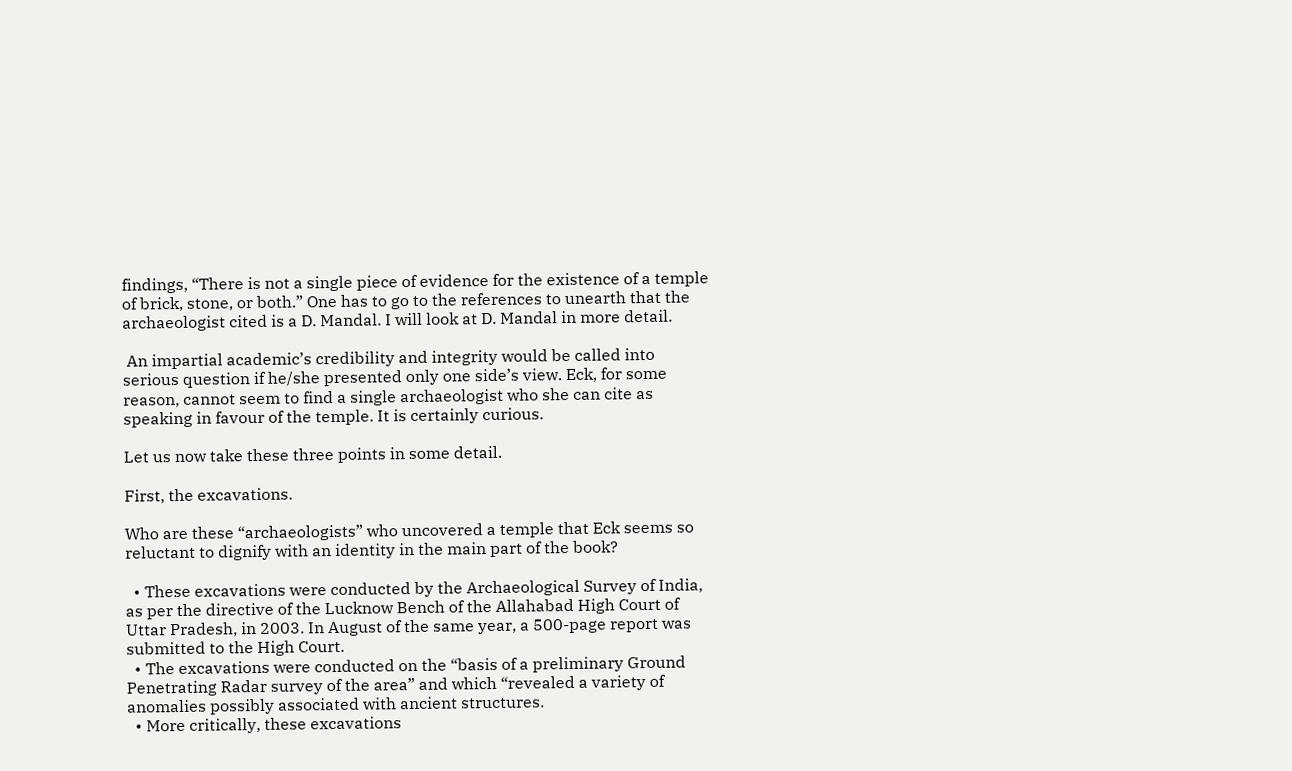findings, “There is not a single piece of evidence for the existence of a temple of brick, stone, or both.” One has to go to the references to unearth that the archaeologist cited is a D. Mandal. I will look at D. Mandal in more detail.

 An impartial academic’s credibility and integrity would be called into serious question if he/she presented only one side’s view. Eck, for some reason, cannot seem to find a single archaeologist who she can cite as speaking in favour of the temple. It is certainly curious.

Let us now take these three points in some detail.

First, the excavations.

Who are these “archaeologists” who uncovered a temple that Eck seems so reluctant to dignify with an identity in the main part of the book?

  • These excavations were conducted by the Archaeological Survey of India, as per the directive of the Lucknow Bench of the Allahabad High Court of Uttar Pradesh, in 2003. In August of the same year, a 500-page report was submitted to the High Court.
  • The excavations were conducted on the “basis of a preliminary Ground Penetrating Radar survey of the area” and which “revealed a variety of anomalies possibly associated with ancient structures.
  • More critically, these excavations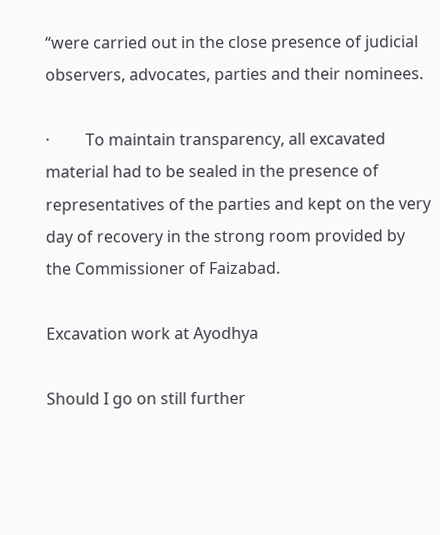“were carried out in the close presence of judicial observers, advocates, parties and their nominees.

·         To maintain transparency, all excavated material had to be sealed in the presence of representatives of the parties and kept on the very day of recovery in the strong room provided by the Commissioner of Faizabad.

Excavation work at Ayodhya

Should I go on still further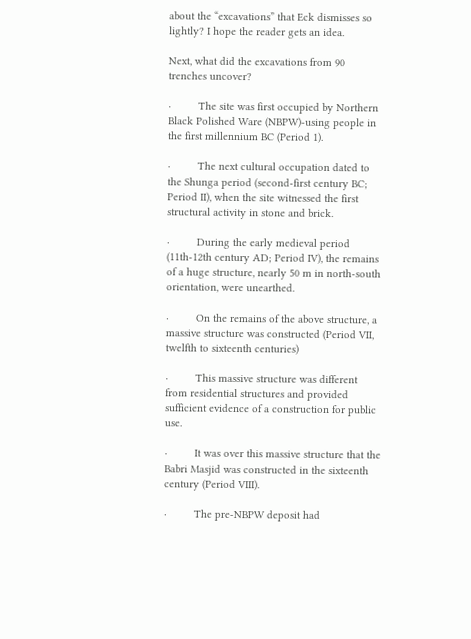about the “excavations” that Eck dismisses so lightly? I hope the reader gets an idea.

Next, what did the excavations from 90 trenches uncover?

·         The site was first occupied by Northern Black Polished Ware (NBPW)-using people in the first millennium BC (Period 1).

·         The next cultural occupation dated to the Shunga period (second-first century BC; Period II), when the site witnessed the first structural activity in stone and brick.

·         During the early medieval period (11th-12th century AD; Period IV), the remains of a huge structure, nearly 50 m in north-south orientation, were unearthed.

·         On the remains of the above structure, a massive structure was constructed (Period VII, twelfth to sixteenth centuries)

·         This massive structure was different from residential structures and provided sufficient evidence of a construction for public use.

·         It was over this massive structure that the Babri Masjid was constructed in the sixteenth century (Period VIII).

·         The pre-NBPW deposit had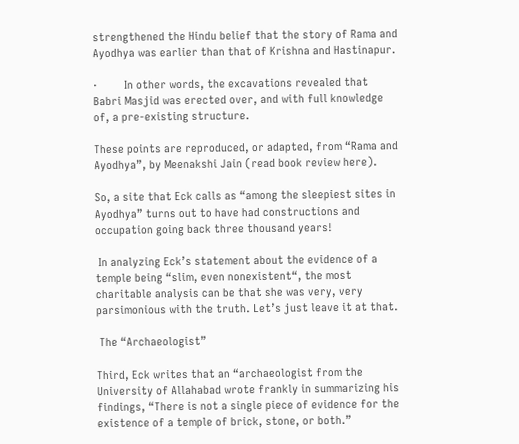strengthened the Hindu belief that the story of Rama and Ayodhya was earlier than that of Krishna and Hastinapur.

·         In other words, the excavations revealed that Babri Masjid was erected over, and with full knowledge of, a pre-existing structure.

These points are reproduced, or adapted, from “Rama and Ayodhya”, by Meenakshi Jain (read book review here).

So, a site that Eck calls as “among the sleepiest sites in Ayodhya” turns out to have had constructions and occupation going back three thousand years!

 In analyzing Eck’s statement about the evidence of a temple being “slim, even nonexistent“, the most charitable analysis can be that she was very, very parsimonious with the truth. Let’s just leave it at that.

 The “Archaeologist”

Third, Eck writes that an “archaeologist from the University of Allahabad wrote frankly in summarizing his findings, “There is not a single piece of evidence for the existence of a temple of brick, stone, or both.”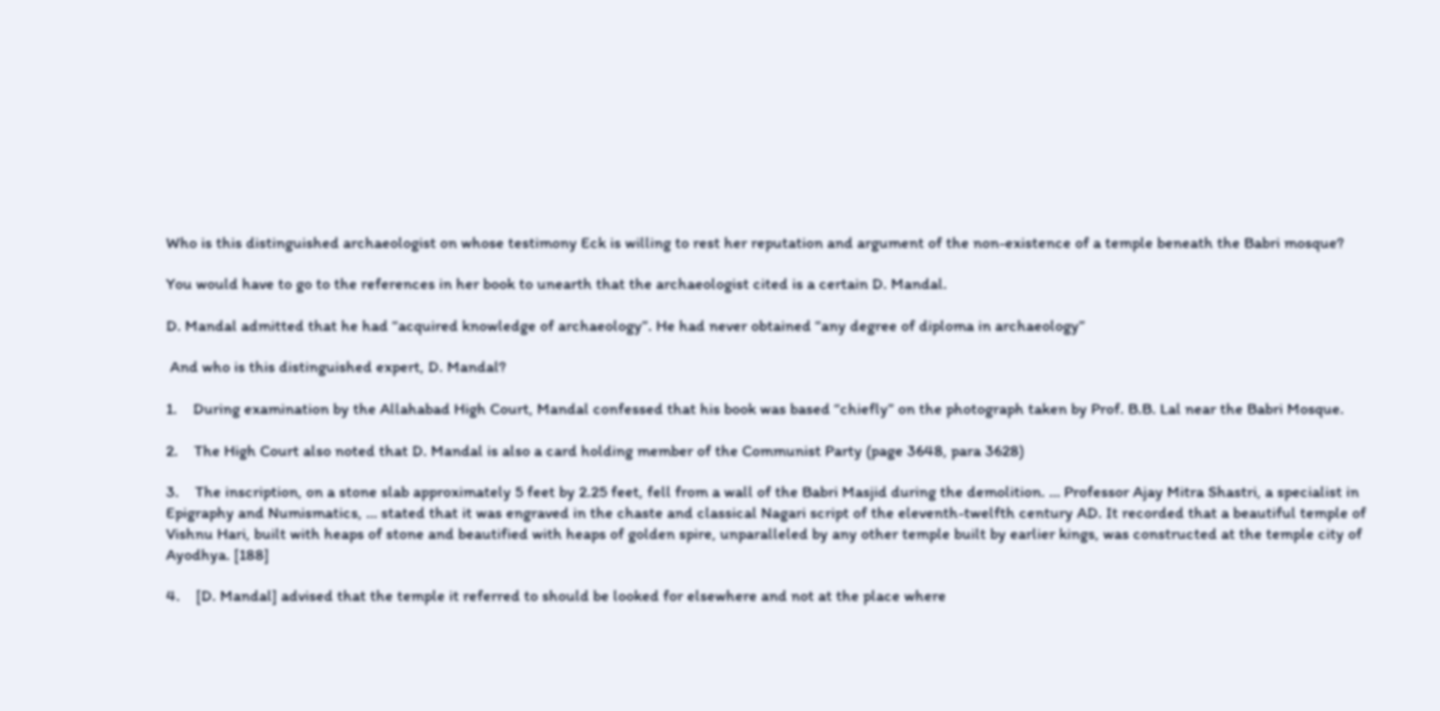Who is this distinguished archaeologist on whose testimony Eck is willing to rest her reputation and argument of the non-existence of a temple beneath the Babri mosque?

You would have to go to the references in her book to unearth that the archaeologist cited is a certain D. Mandal.

D. Mandal admitted that he had “acquired knowledge of archaeology”. He had never obtained “any degree of diploma in archaeology”

 And who is this distinguished expert, D. Mandal?

1.    During examination by the Allahabad High Court, Mandal confessed that his book was based “chiefly” on the photograph taken by Prof. B.B. Lal near the Babri Mosque.

2.    The High Court also noted that D. Mandal is also a card holding member of the Communist Party (page 3648, para 3628)

3.    The inscription, on a stone slab approximately 5 feet by 2.25 feet, fell from a wall of the Babri Masjid during the demolition. … Professor Ajay Mitra Shastri, a specialist in Epigraphy and Numismatics, … stated that it was engraved in the chaste and classical Nagari script of the eleventh-twelfth century AD. It recorded that a beautiful temple of Vishnu Hari, built with heaps of stone and beautified with heaps of golden spire, unparalleled by any other temple built by earlier kings, was constructed at the temple city of Ayodhya. [188]

4.    [D. Mandal] advised that the temple it referred to should be looked for elsewhere and not at the place where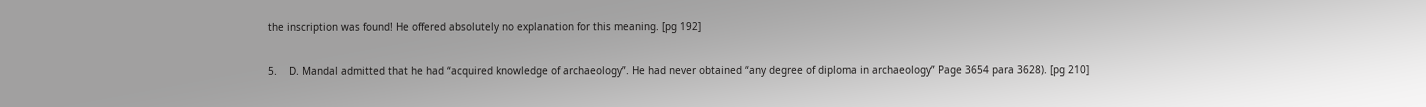the inscription was found! He offered absolutely no explanation for this meaning. [pg 192]

5.    D. Mandal admitted that he had “acquired knowledge of archaeology”. He had never obtained “any degree of diploma in archaeology” Page 3654 para 3628). [pg 210]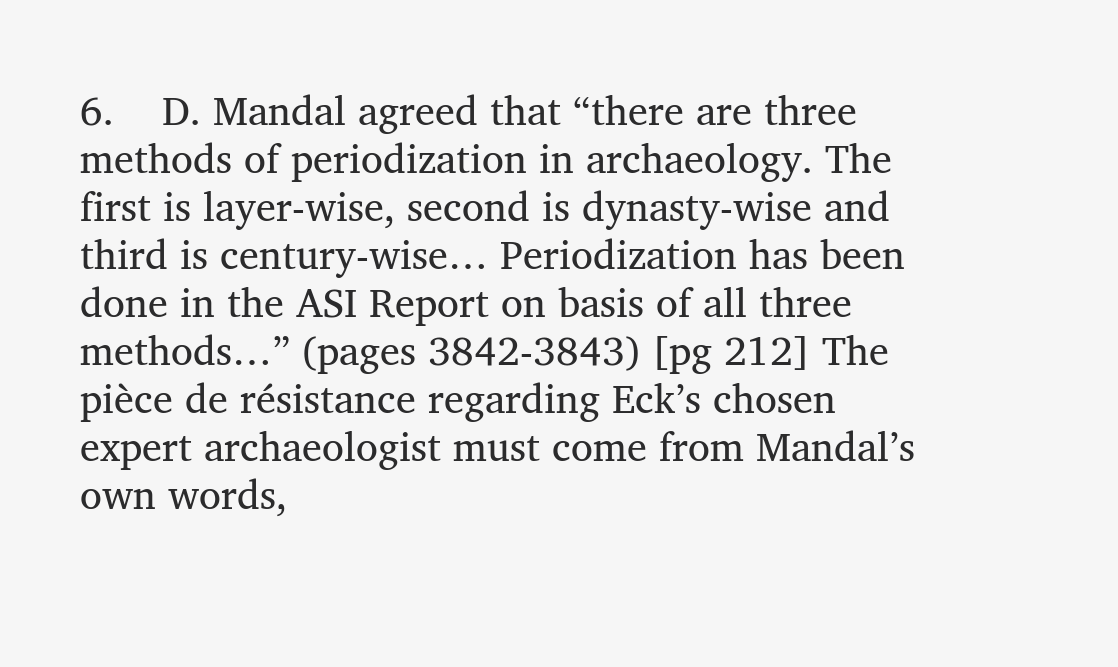6.    D. Mandal agreed that “there are three methods of periodization in archaeology. The first is layer-wise, second is dynasty-wise and third is century-wise… Periodization has been done in the ASI Report on basis of all three methods…” (pages 3842-3843) [pg 212] The pièce de résistance regarding Eck’s chosen expert archaeologist must come from Mandal’s own words,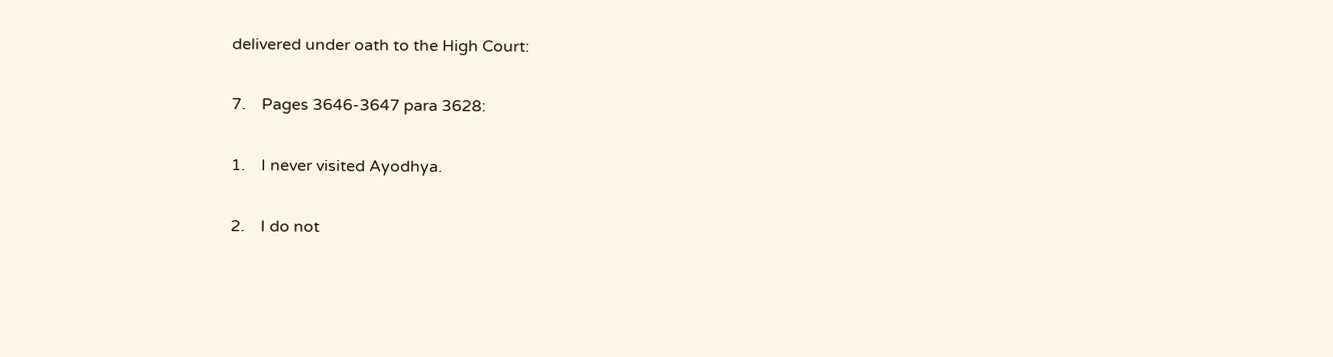delivered under oath to the High Court:

7.    Pages 3646-3647 para 3628:

1.    I never visited Ayodhya.

2.    I do not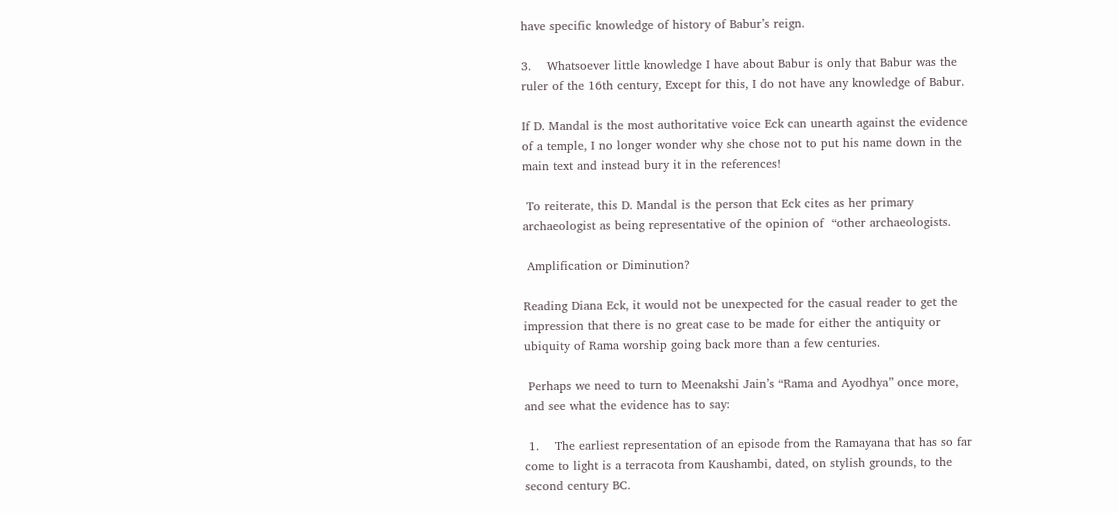have specific knowledge of history of Babur’s reign.

3.    Whatsoever little knowledge I have about Babur is only that Babur was the ruler of the 16th century, Except for this, I do not have any knowledge of Babur.

If D. Mandal is the most authoritative voice Eck can unearth against the evidence of a temple, I no longer wonder why she chose not to put his name down in the main text and instead bury it in the references!

 To reiterate, this D. Mandal is the person that Eck cites as her primary archaeologist as being representative of the opinion of  “other archaeologists.

 Amplification or Diminution?

Reading Diana Eck, it would not be unexpected for the casual reader to get the impression that there is no great case to be made for either the antiquity or ubiquity of Rama worship going back more than a few centuries.

 Perhaps we need to turn to Meenakshi Jain’s “Rama and Ayodhya” once more, and see what the evidence has to say:

 1.    The earliest representation of an episode from the Ramayana that has so far come to light is a terracota from Kaushambi, dated, on stylish grounds, to the second century BC.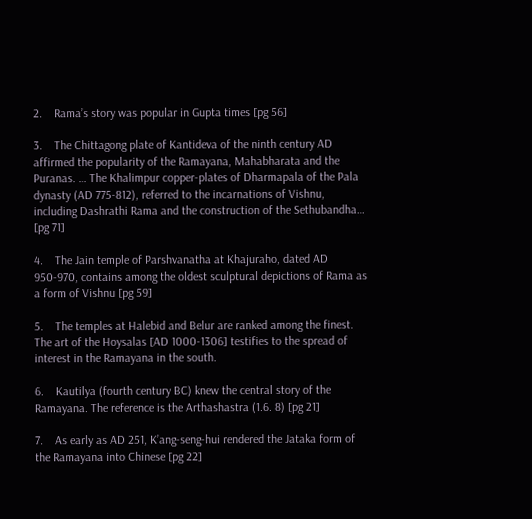2.    Rama’s story was popular in Gupta times [pg 56]

3.    The Chittagong plate of Kantideva of the ninth century AD affirmed the popularity of the Ramayana, Mahabharata and the Puranas. … The Khalimpur copper-plates of Dharmapala of the Pala dynasty (AD 775-812), referred to the incarnations of Vishnu, including Dashrathi Rama and the construction of the Sethubandha… [pg 71]

4.    The Jain temple of Parshvanatha at Khajuraho, dated AD 950-970, contains among the oldest sculptural depictions of Rama as a form of Vishnu [pg 59]

5.    The temples at Halebid and Belur are ranked among the finest. The art of the Hoysalas [AD 1000-1306] testifies to the spread of interest in the Ramayana in the south.

6.    Kautilya (fourth century BC) knew the central story of the Ramayana. The reference is the Arthashastra (1.6. 8) [pg 21]

7.    As early as AD 251, K’ang-seng-hui rendered the Jataka form of the Ramayana into Chinese [pg 22]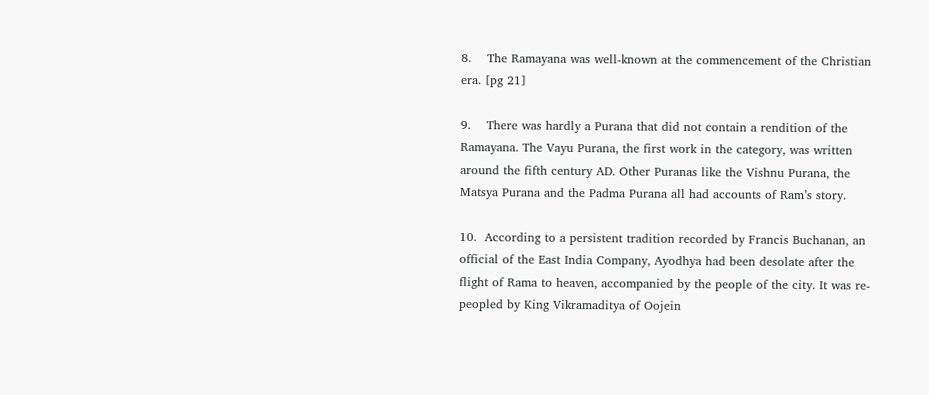8.    The Ramayana was well-known at the commencement of the Christian era. [pg 21]

9.    There was hardly a Purana that did not contain a rendition of the Ramayana. The Vayu Purana, the first work in the category, was written around the fifth century AD. Other Puranas like the Vishnu Purana, the Matsya Purana and the Padma Purana all had accounts of Ram’s story.

10.  According to a persistent tradition recorded by Francis Buchanan, an official of the East India Company, Ayodhya had been desolate after the flight of Rama to heaven, accompanied by the people of the city. It was re-peopled by King Vikramaditya of Oojein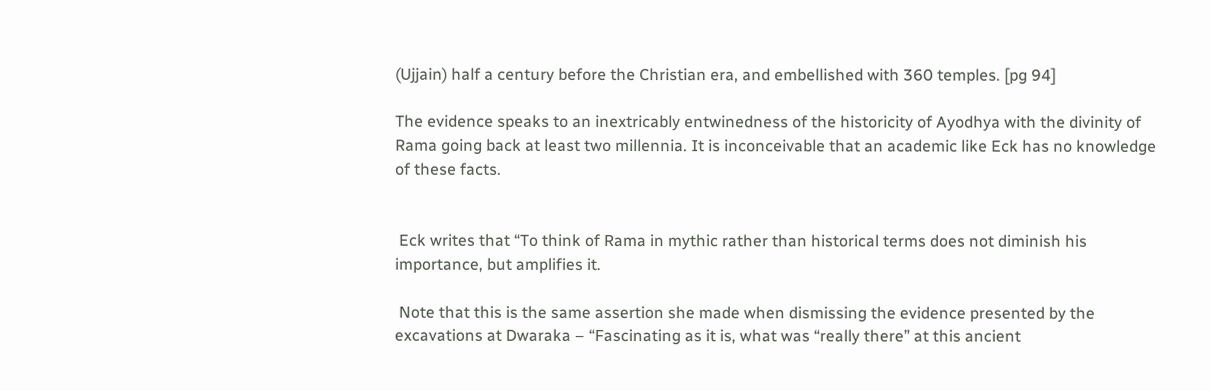(Ujjain) half a century before the Christian era, and embellished with 360 temples. [pg 94]

The evidence speaks to an inextricably entwinedness of the historicity of Ayodhya with the divinity of Rama going back at least two millennia. It is inconceivable that an academic like Eck has no knowledge of these facts.


 Eck writes that “To think of Rama in mythic rather than historical terms does not diminish his importance, but amplifies it.

 Note that this is the same assertion she made when dismissing the evidence presented by the excavations at Dwaraka – “Fascinating as it is, what was “really there” at this ancient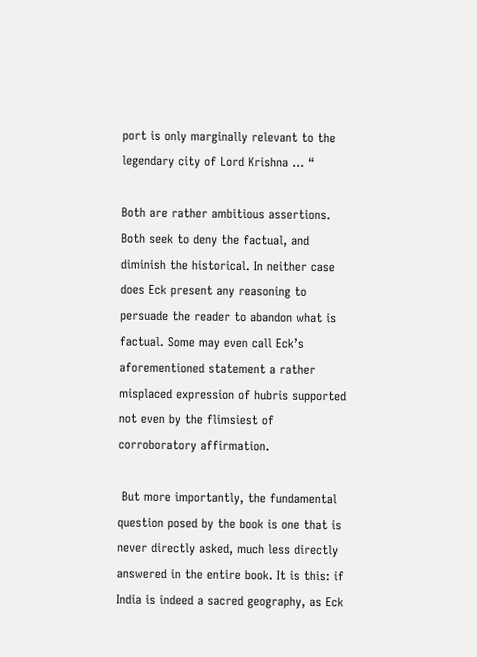port is only marginally relevant to the legendary city of Lord Krishna … “

Both are rather ambitious assertions. Both seek to deny the factual, and diminish the historical. In neither case does Eck present any reasoning to persuade the reader to abandon what is factual. Some may even call Eck’s aforementioned statement a rather misplaced expression of hubris supported not even by the flimsiest of corroboratory affirmation.

 But more importantly, the fundamental question posed by the book is one that is never directly asked, much less directly answered in the entire book. It is this: if India is indeed a sacred geography, as Eck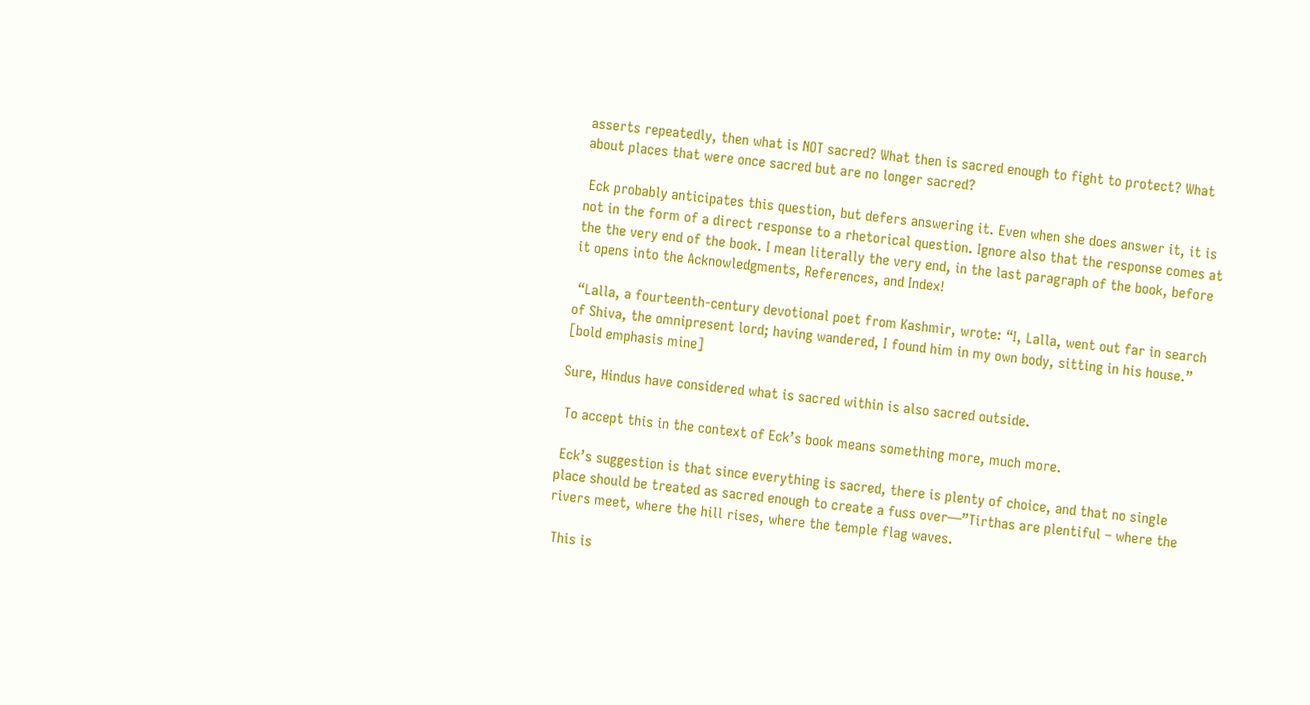asserts repeatedly, then what is NOT sacred? What then is sacred enough to fight to protect? What about places that were once sacred but are no longer sacred?

 Eck probably anticipates this question, but defers answering it. Even when she does answer it, it is not in the form of a direct response to a rhetorical question. Ignore also that the response comes at the the very end of the book. I mean literally the very end, in the last paragraph of the book, before it opens into the Acknowledgments, References, and Index!

 “Lalla, a fourteenth-century devotional poet from Kashmir, wrote: “I, Lalla, went out far in search of Shiva, the omnipresent lord; having wandered, I found him in my own body, sitting in his house.” [bold emphasis mine]

Sure, Hindus have considered what is sacred within is also sacred outside.

 To accept this in the context of Eck’s book means something more, much more.

 Eck’s suggestion is that since everything is sacred, there is plenty of choice, and that no single place should be treated as sacred enough to create a fuss over—”Tirthas are plentiful – where the rivers meet, where the hill rises, where the temple flag waves.

 This is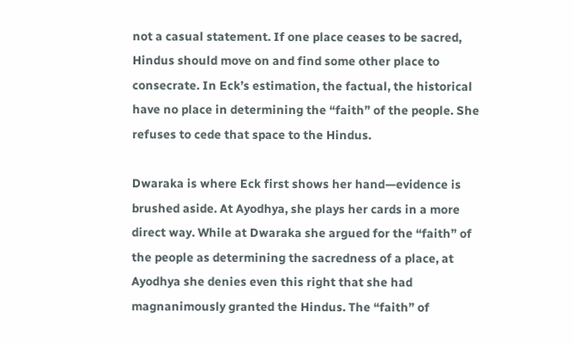not a casual statement. If one place ceases to be sacred, Hindus should move on and find some other place to consecrate. In Eck’s estimation, the factual, the historical have no place in determining the “faith” of the people. She refuses to cede that space to the Hindus.

Dwaraka is where Eck first shows her hand—evidence is brushed aside. At Ayodhya, she plays her cards in a more direct way. While at Dwaraka she argued for the “faith” of the people as determining the sacredness of a place, at Ayodhya she denies even this right that she had magnanimously granted the Hindus. The “faith” of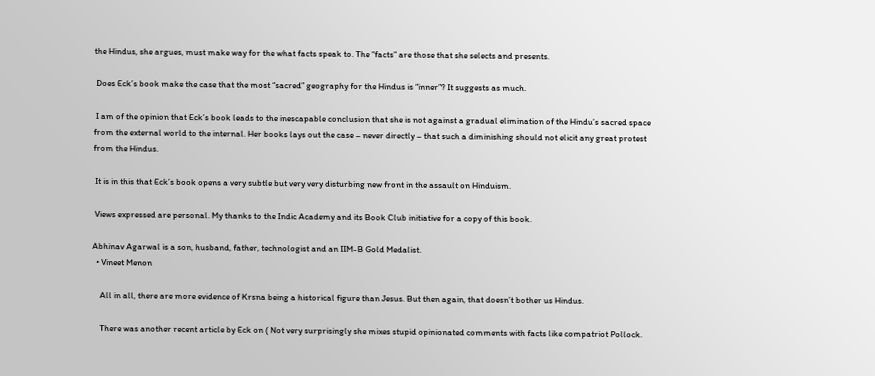the Hindus, she argues, must make way for the what facts speak to. The “facts” are those that she selects and presents.

 Does Eck’s book make the case that the most “sacred” geography for the Hindus is “inner”? It suggests as much.

 I am of the opinion that Eck’s book leads to the inescapable conclusion that she is not against a gradual elimination of the Hindu’s sacred space from the external world to the internal. Her books lays out the case – never directly – that such a diminishing should not elicit any great protest from the Hindus.

 It is in this that Eck’s book opens a very subtle but very very disturbing new front in the assault on Hinduism.

 Views expressed are personal. My thanks to the Indic Academy and its Book Club initiative for a copy of this book.

Abhinav Agarwal is a son, husband, father, technologist and an IIM-B Gold Medalist.
  • Vineet Menon

    All in all, there are more evidence of Krsna being a historical figure than Jesus. But then again, that doesn’t bother us Hindus.

    There was another recent article by Eck on ( Not very surprisingly she mixes stupid opinionated comments with facts like compatriot Pollock.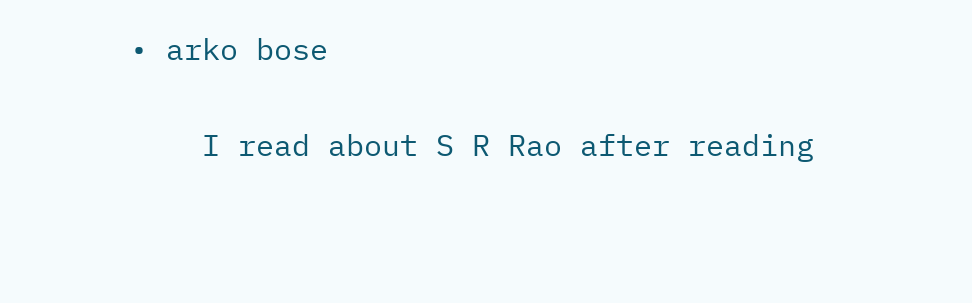• arko bose

    I read about S R Rao after reading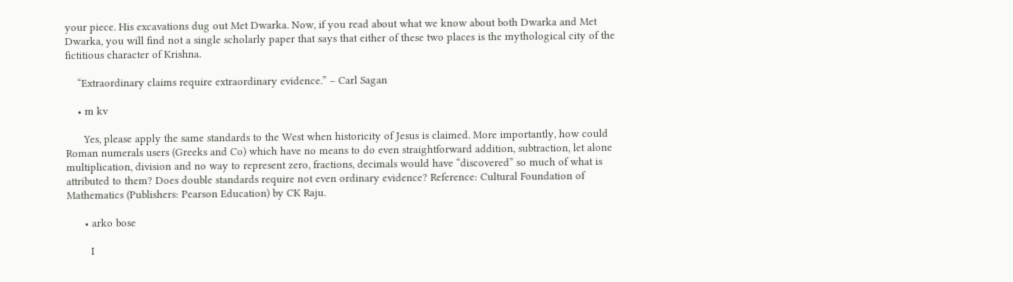your piece. His excavations dug out Met Dwarka. Now, if you read about what we know about both Dwarka and Met Dwarka, you will find not a single scholarly paper that says that either of these two places is the mythological city of the fictitious character of Krishna.

    “Extraordinary claims require extraordinary evidence.” – Carl Sagan

    • m kv

      Yes, please apply the same standards to the West when historicity of Jesus is claimed. More importantly, how could Roman numerals users (Greeks and Co) which have no means to do even straightforward addition, subtraction, let alone multiplication, division and no way to represent zero, fractions, decimals would have “discovered” so much of what is attributed to them? Does double standards require not even ordinary evidence? Reference: Cultural Foundation of Mathematics (Publishers: Pearson Education) by CK Raju.

      • arko bose

        I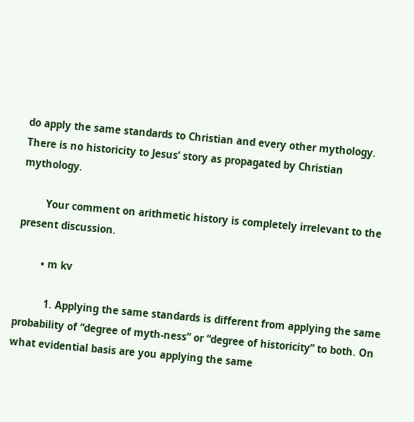do apply the same standards to Christian and every other mythology. There is no historicity to Jesus’ story as propagated by Christian mythology.

        Your comment on arithmetic history is completely irrelevant to the present discussion.

        • m kv

          1. Applying the same standards is different from applying the same probability of “degree of myth-ness” or “degree of historicity” to both. On what evidential basis are you applying the same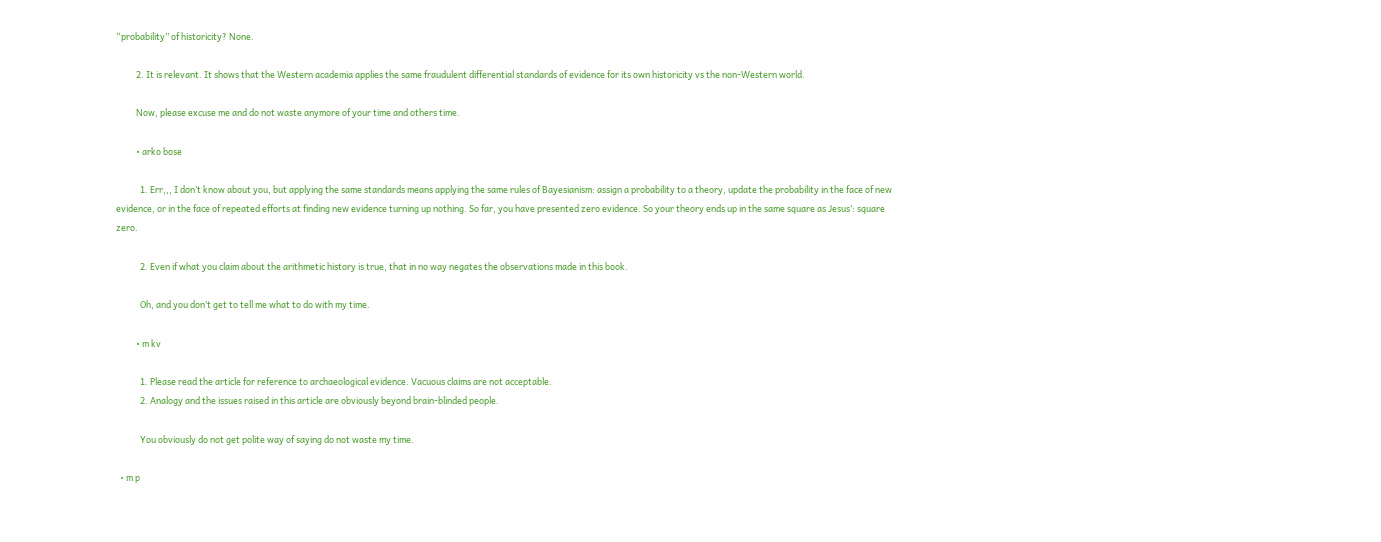“probability” of historicity? None.

          2. It is relevant. It shows that the Western academia applies the same fraudulent differential standards of evidence for its own historicity vs the non-Western world.

          Now, please excuse me and do not waste anymore of your time and others time.

          • arko bose

            1. Err,,, I don’t know about you, but applying the same standards means applying the same rules of Bayesianism: assign a probability to a theory, update the probability in the face of new evidence, or in the face of repeated efforts at finding new evidence turning up nothing. So far, you have presented zero evidence. So your theory ends up in the same square as Jesus’: square zero.

            2. Even if what you claim about the arithmetic history is true, that in no way negates the observations made in this book.

            Oh, and you don’t get to tell me what to do with my time.

          • m kv

            1. Please read the article for reference to archaeological evidence. Vacuous claims are not acceptable.
            2. Analogy and the issues raised in this article are obviously beyond brain-blinded people.

            You obviously do not get polite way of saying do not waste my time.

  • m p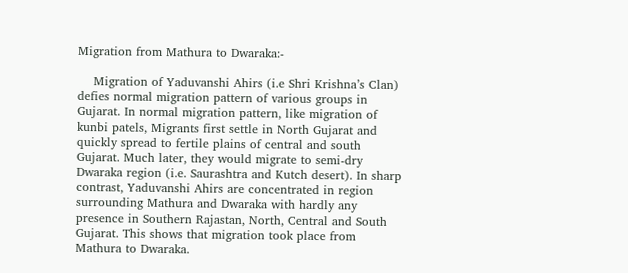Migration from Mathura to Dwaraka:-

    Migration of Yaduvanshi Ahirs (i.e Shri Krishna’s Clan) defies normal migration pattern of various groups in Gujarat. In normal migration pattern, like migration of kunbi patels, Migrants first settle in North Gujarat and quickly spread to fertile plains of central and south Gujarat. Much later, they would migrate to semi-dry Dwaraka region (i.e. Saurashtra and Kutch desert). In sharp contrast, Yaduvanshi Ahirs are concentrated in region surrounding Mathura and Dwaraka with hardly any presence in Southern Rajastan, North, Central and South Gujarat. This shows that migration took place from Mathura to Dwaraka.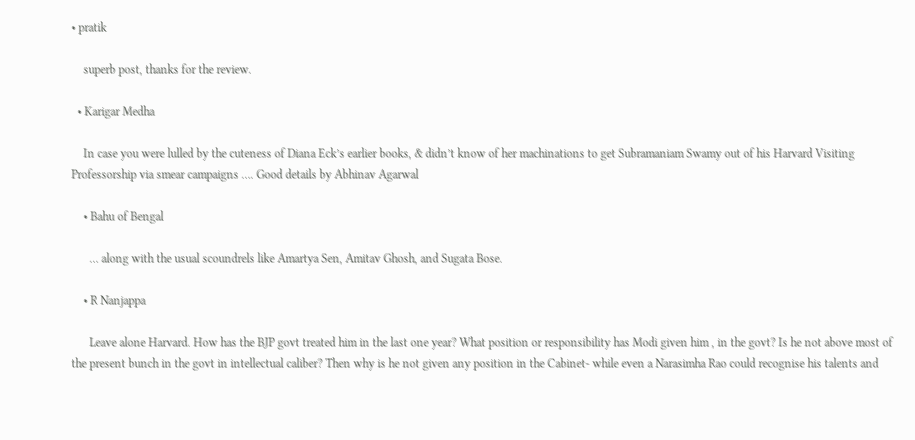• pratik

    superb post, thanks for the review.

  • Karigar Medha

    In case you were lulled by the cuteness of Diana Eck’s earlier books, & didn’t know of her machinations to get Subramaniam Swamy out of his Harvard Visiting Professorship via smear campaigns …. Good details by Abhinav Agarwal

    • Bahu of Bengal

      … along with the usual scoundrels like Amartya Sen, Amitav Ghosh, and Sugata Bose.

    • R Nanjappa

      Leave alone Harvard. How has the BJP govt treated him in the last one year? What position or responsibility has Modi given him , in the govt? Is he not above most of the present bunch in the govt in intellectual caliber? Then why is he not given any position in the Cabinet- while even a Narasimha Rao could recognise his talents and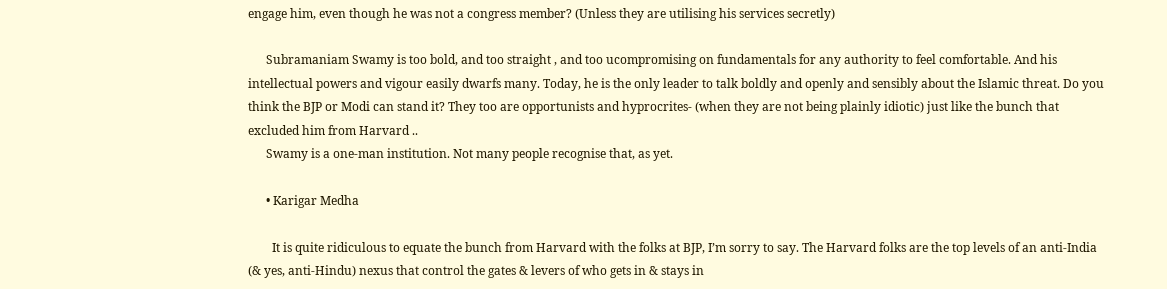engage him, even though he was not a congress member? (Unless they are utilising his services secretly)

      Subramaniam Swamy is too bold, and too straight , and too ucompromising on fundamentals for any authority to feel comfortable. And his intellectual powers and vigour easily dwarfs many. Today, he is the only leader to talk boldly and openly and sensibly about the Islamic threat. Do you think the BJP or Modi can stand it? They too are opportunists and hyprocrites- (when they are not being plainly idiotic) just like the bunch that excluded him from Harvard ..
      Swamy is a one-man institution. Not many people recognise that, as yet.

      • Karigar Medha

        It is quite ridiculous to equate the bunch from Harvard with the folks at BJP, I’m sorry to say. The Harvard folks are the top levels of an anti-India (& yes, anti-Hindu) nexus that control the gates & levers of who gets in & stays in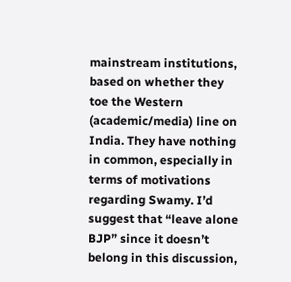mainstream institutions, based on whether they toe the Western (academic/media) line on India. They have nothing in common, especially in terms of motivations regarding Swamy. I’d suggest that “leave alone BJP” since it doesn’t belong in this discussion,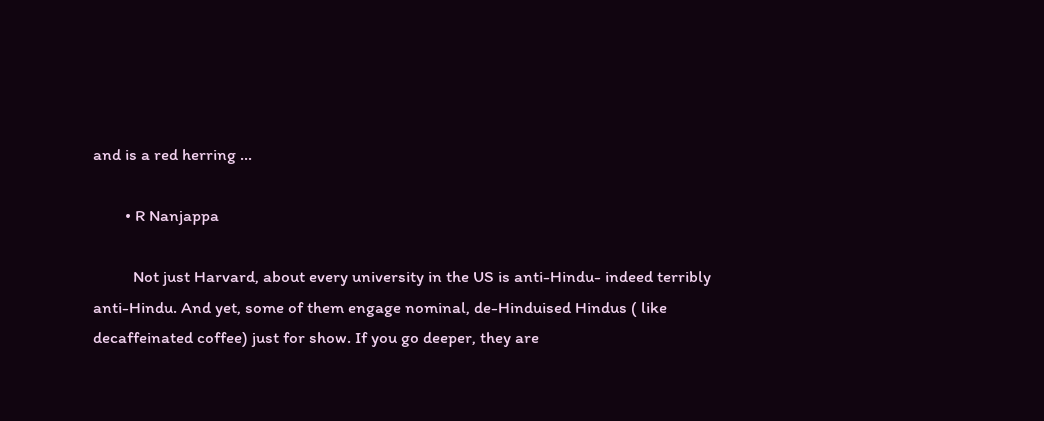and is a red herring …

        • R Nanjappa

          Not just Harvard, about every university in the US is anti-Hindu- indeed terribly anti-Hindu. And yet, some of them engage nominal, de-Hinduised Hindus ( like decaffeinated coffee) just for show. If you go deeper, they are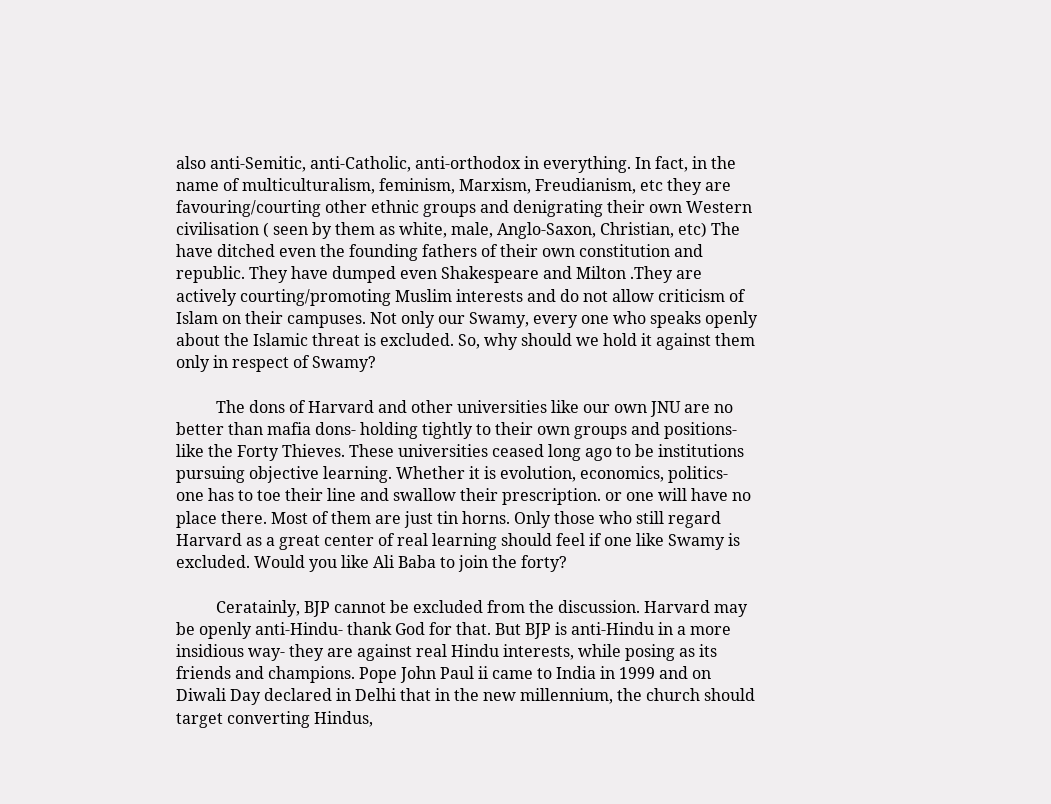also anti-Semitic, anti-Catholic, anti-orthodox in everything. In fact, in the name of multiculturalism, feminism, Marxism, Freudianism, etc they are favouring/courting other ethnic groups and denigrating their own Western civilisation ( seen by them as white, male, Anglo-Saxon, Christian, etc) The have ditched even the founding fathers of their own constitution and republic. They have dumped even Shakespeare and Milton .They are actively courting/promoting Muslim interests and do not allow criticism of Islam on their campuses. Not only our Swamy, every one who speaks openly about the Islamic threat is excluded. So, why should we hold it against them only in respect of Swamy?

          The dons of Harvard and other universities like our own JNU are no better than mafia dons- holding tightly to their own groups and positions- like the Forty Thieves. These universities ceased long ago to be institutions pursuing objective learning. Whether it is evolution, economics, politics- one has to toe their line and swallow their prescription. or one will have no place there. Most of them are just tin horns. Only those who still regard Harvard as a great center of real learning should feel if one like Swamy is excluded. Would you like Ali Baba to join the forty?

          Ceratainly, BJP cannot be excluded from the discussion. Harvard may be openly anti-Hindu- thank God for that. But BJP is anti-Hindu in a more insidious way- they are against real Hindu interests, while posing as its friends and champions. Pope John Paul ii came to India in 1999 and on Diwali Day declared in Delhi that in the new millennium, the church should target converting Hindus,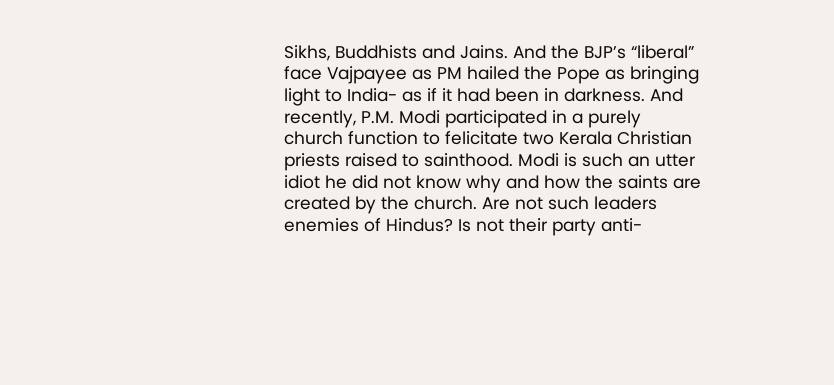Sikhs, Buddhists and Jains. And the BJP’s “liberal” face Vajpayee as PM hailed the Pope as bringing light to India- as if it had been in darkness. And recently, P.M. Modi participated in a purely church function to felicitate two Kerala Christian priests raised to sainthood. Modi is such an utter idiot he did not know why and how the saints are created by the church. Are not such leaders enemies of Hindus? Is not their party anti-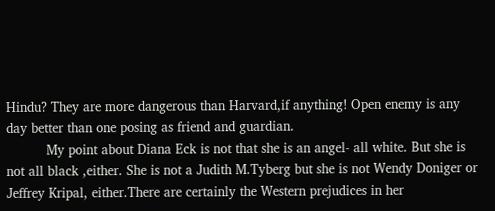Hindu? They are more dangerous than Harvard,if anything! Open enemy is any day better than one posing as friend and guardian.
          My point about Diana Eck is not that she is an angel- all white. But she is not all black ,either. She is not a Judith M.Tyberg but she is not Wendy Doniger or Jeffrey Kripal, either.There are certainly the Western prejudices in her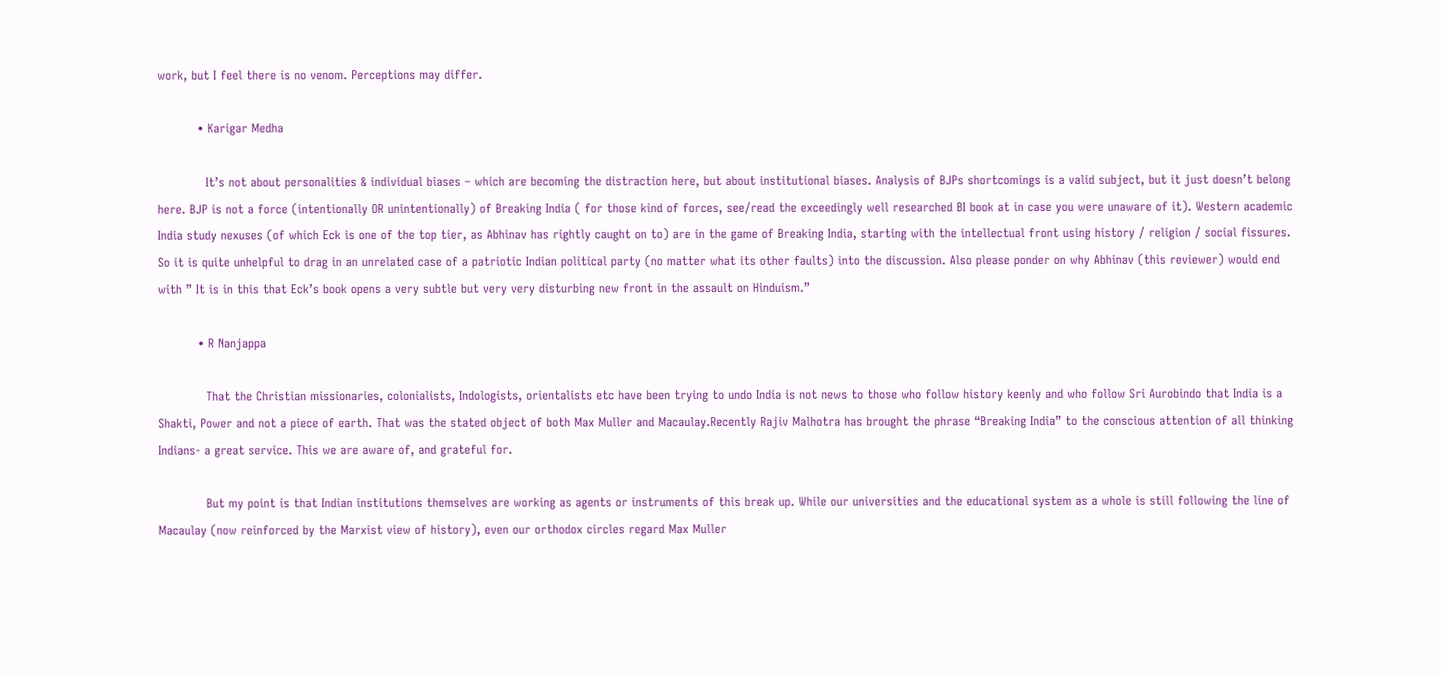work, but I feel there is no venom. Perceptions may differ.

          • Karigar Medha

            It’s not about personalities & individual biases – which are becoming the distraction here, but about institutional biases. Analysis of BJPs shortcomings is a valid subject, but it just doesn’t belong here. BJP is not a force (intentionally OR unintentionally) of Breaking India ( for those kind of forces, see/read the exceedingly well researched BI book at in case you were unaware of it). Western academic India study nexuses (of which Eck is one of the top tier, as Abhinav has rightly caught on to) are in the game of Breaking India, starting with the intellectual front using history / religion / social fissures. So it is quite unhelpful to drag in an unrelated case of a patriotic Indian political party (no matter what its other faults) into the discussion. Also please ponder on why Abhinav (this reviewer) would end with ” It is in this that Eck’s book opens a very subtle but very very disturbing new front in the assault on Hinduism.”

          • R Nanjappa

            That the Christian missionaries, colonialists, Indologists, orientalists etc have been trying to undo India is not news to those who follow history keenly and who follow Sri Aurobindo that India is a Shakti, Power and not a piece of earth. That was the stated object of both Max Muller and Macaulay.Recently Rajiv Malhotra has brought the phrase “Breaking India” to the conscious attention of all thinking Indians- a great service. This we are aware of, and grateful for.

            But my point is that Indian institutions themselves are working as agents or instruments of this break up. While our universities and the educational system as a whole is still following the line of Macaulay (now reinforced by the Marxist view of history), even our orthodox circles regard Max Muller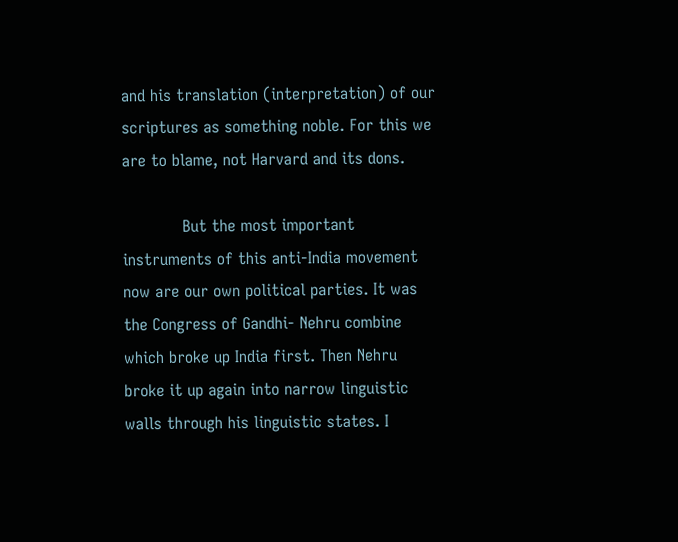and his translation (interpretation) of our scriptures as something noble. For this we are to blame, not Harvard and its dons.

            But the most important instruments of this anti-India movement now are our own political parties. It was the Congress of Gandhi- Nehru combine which broke up India first. Then Nehru broke it up again into narrow linguistic walls through his linguistic states. I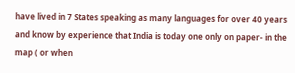have lived in 7 States speaking as many languages for over 40 years and know by experience that India is today one only on paper- in the map ( or when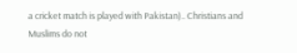a cricket match is played with Pakistan).. Christians and Muslims do not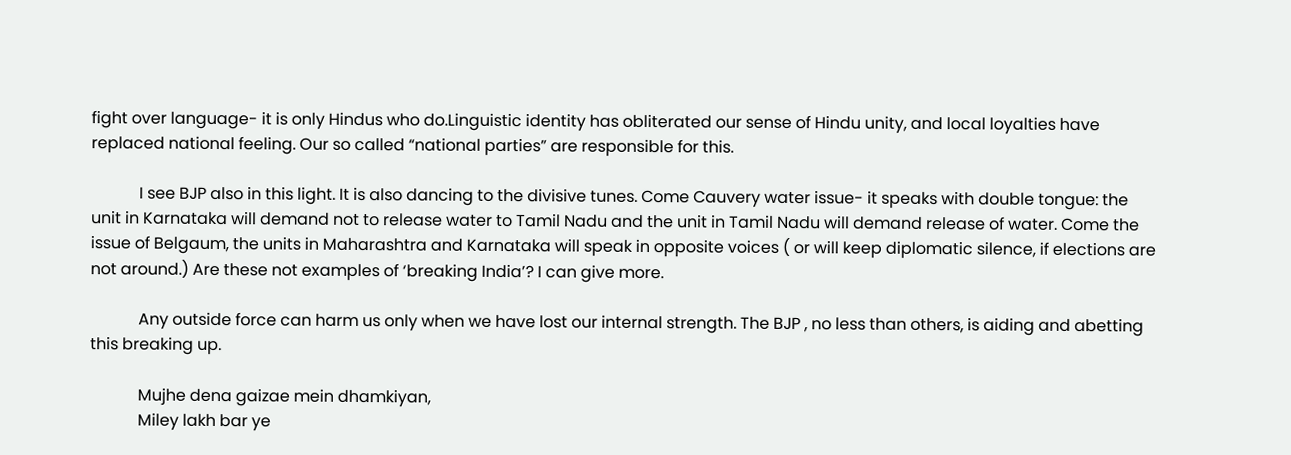fight over language- it is only Hindus who do.Linguistic identity has obliterated our sense of Hindu unity, and local loyalties have replaced national feeling. Our so called “national parties” are responsible for this.

            I see BJP also in this light. It is also dancing to the divisive tunes. Come Cauvery water issue- it speaks with double tongue: the unit in Karnataka will demand not to release water to Tamil Nadu and the unit in Tamil Nadu will demand release of water. Come the issue of Belgaum, the units in Maharashtra and Karnataka will speak in opposite voices ( or will keep diplomatic silence, if elections are not around.) Are these not examples of ‘breaking India’? I can give more.

            Any outside force can harm us only when we have lost our internal strength. The BJP , no less than others, is aiding and abetting this breaking up.

            Mujhe dena gaizae mein dhamkiyan,
            Miley lakh bar ye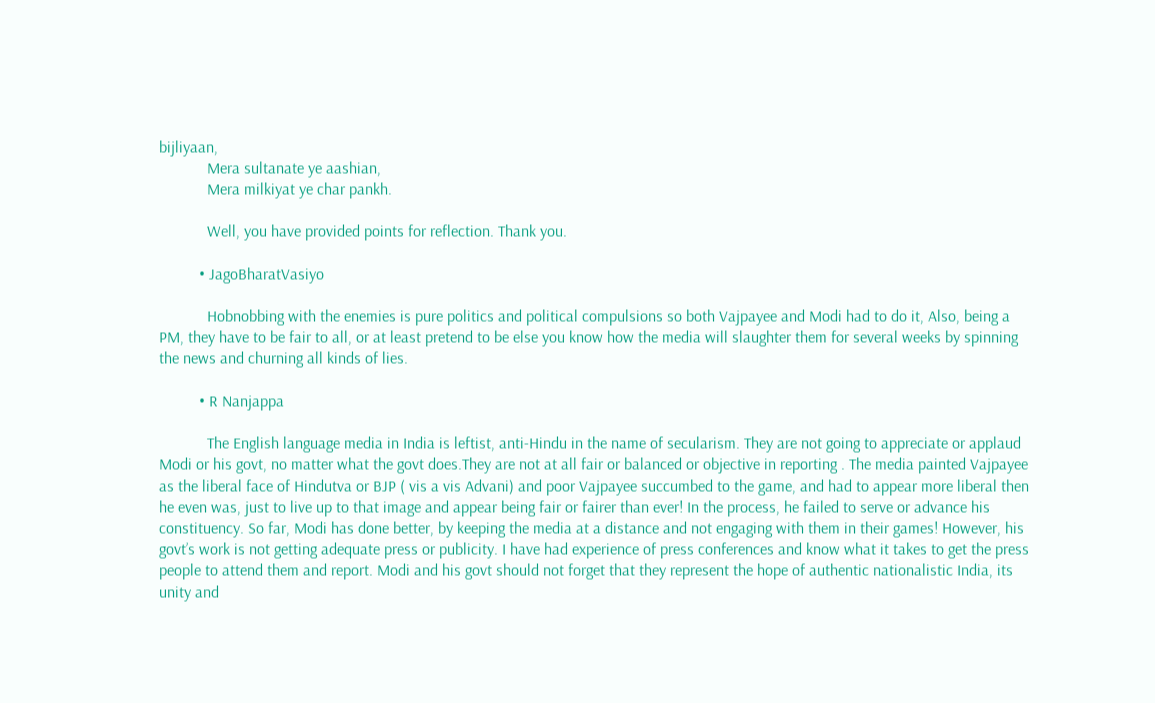bijliyaan,
            Mera sultanate ye aashian,
            Mera milkiyat ye char pankh.

            Well, you have provided points for reflection. Thank you.

          • JagoBharatVasiyo

            Hobnobbing with the enemies is pure politics and political compulsions so both Vajpayee and Modi had to do it, Also, being a PM, they have to be fair to all, or at least pretend to be else you know how the media will slaughter them for several weeks by spinning the news and churning all kinds of lies.

          • R Nanjappa

            The English language media in India is leftist, anti-Hindu in the name of secularism. They are not going to appreciate or applaud Modi or his govt, no matter what the govt does.They are not at all fair or balanced or objective in reporting . The media painted Vajpayee as the liberal face of Hindutva or BJP ( vis a vis Advani) and poor Vajpayee succumbed to the game, and had to appear more liberal then he even was, just to live up to that image and appear being fair or fairer than ever! In the process, he failed to serve or advance his constituency. So far, Modi has done better, by keeping the media at a distance and not engaging with them in their games! However, his govt’s work is not getting adequate press or publicity. I have had experience of press conferences and know what it takes to get the press people to attend them and report. Modi and his govt should not forget that they represent the hope of authentic nationalistic India, its unity and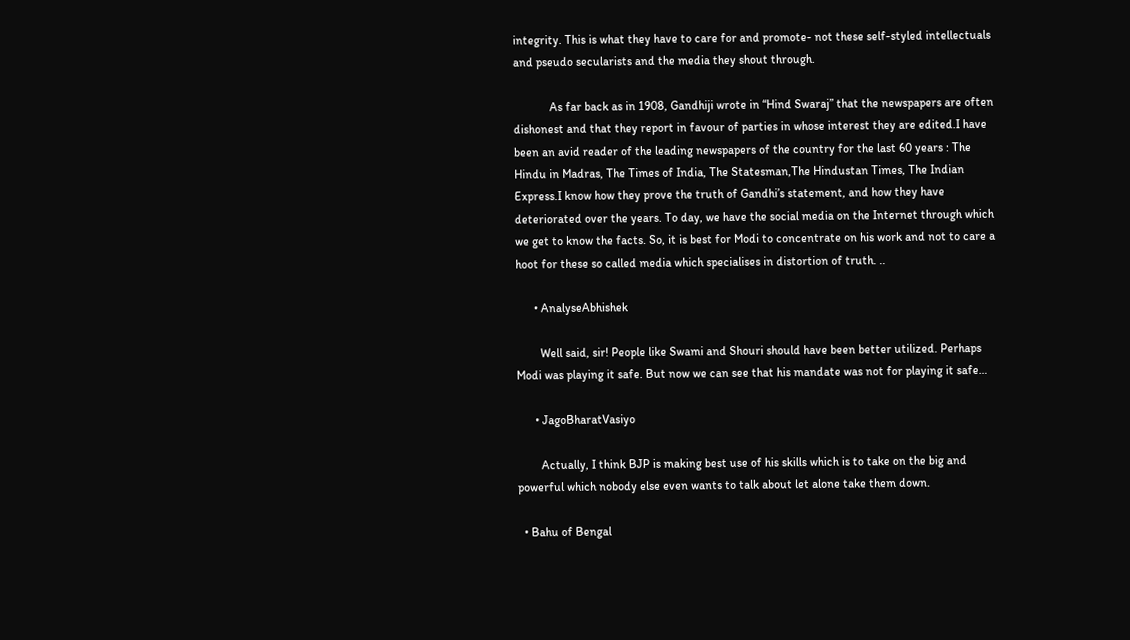integrity. This is what they have to care for and promote- not these self-styled intellectuals and pseudo secularists and the media they shout through.

            As far back as in 1908, Gandhiji wrote in “Hind Swaraj” that the newspapers are often dishonest and that they report in favour of parties in whose interest they are edited.I have been an avid reader of the leading newspapers of the country for the last 60 years : The Hindu in Madras, The Times of India, The Statesman,The Hindustan Times, The Indian Express.I know how they prove the truth of Gandhi’s statement, and how they have deteriorated over the years. To day, we have the social media on the Internet through which we get to know the facts. So, it is best for Modi to concentrate on his work and not to care a hoot for these so called media which specialises in distortion of truth. ..

      • AnalyseAbhishek

        Well said, sir! People like Swami and Shouri should have been better utilized. Perhaps Modi was playing it safe. But now we can see that his mandate was not for playing it safe…

      • JagoBharatVasiyo

        Actually, I think BJP is making best use of his skills which is to take on the big and powerful which nobody else even wants to talk about let alone take them down.

  • Bahu of Bengal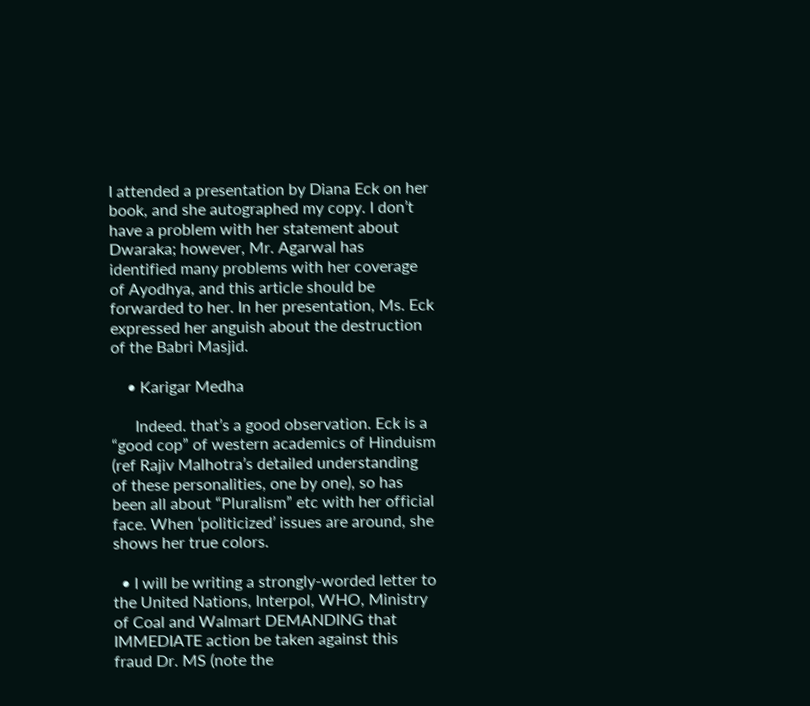I attended a presentation by Diana Eck on her book, and she autographed my copy. I don’t have a problem with her statement about Dwaraka; however, Mr. Agarwal has identified many problems with her coverage of Ayodhya, and this article should be forwarded to her. In her presentation, Ms. Eck expressed her anguish about the destruction of the Babri Masjid.

    • Karigar Medha

      Indeed. that’s a good observation. Eck is a “good cop” of western academics of Hinduism (ref Rajiv Malhotra’s detailed understanding of these personalities, one by one), so has been all about “Pluralism” etc with her official face. When ‘politicized’ issues are around, she shows her true colors.

  • I will be writing a strongly-worded letter to the United Nations, Interpol, WHO, Ministry of Coal and Walmart DEMANDING that IMMEDIATE action be taken against this fraud Dr. MS (note the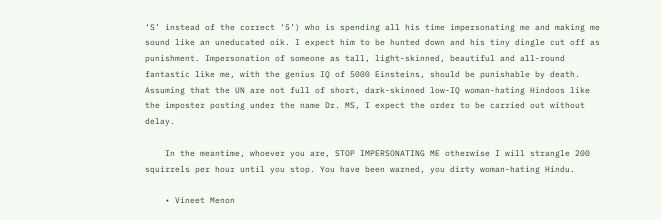‘S’ instead of the correct ‘5’) who is spending all his time impersonating me and making me sound like an uneducated oik. I expect him to be hunted down and his tiny dingle cut off as punishment. Impersonation of someone as tall, light-skinned, beautiful and all-round fantastic like me, with the genius IQ of 5000 Einsteins, should be punishable by death. Assuming that the UN are not full of short, dark-skinned low-IQ woman-hating Hindoos like the imposter posting under the name Dr. MS, I expect the order to be carried out without delay.

    In the meantime, whoever you are, STOP IMPERSONATING ME otherwise I will strangle 200 squirrels per hour until you stop. You have been warned, you dirty woman-hating Hindu.

    • Vineet Menon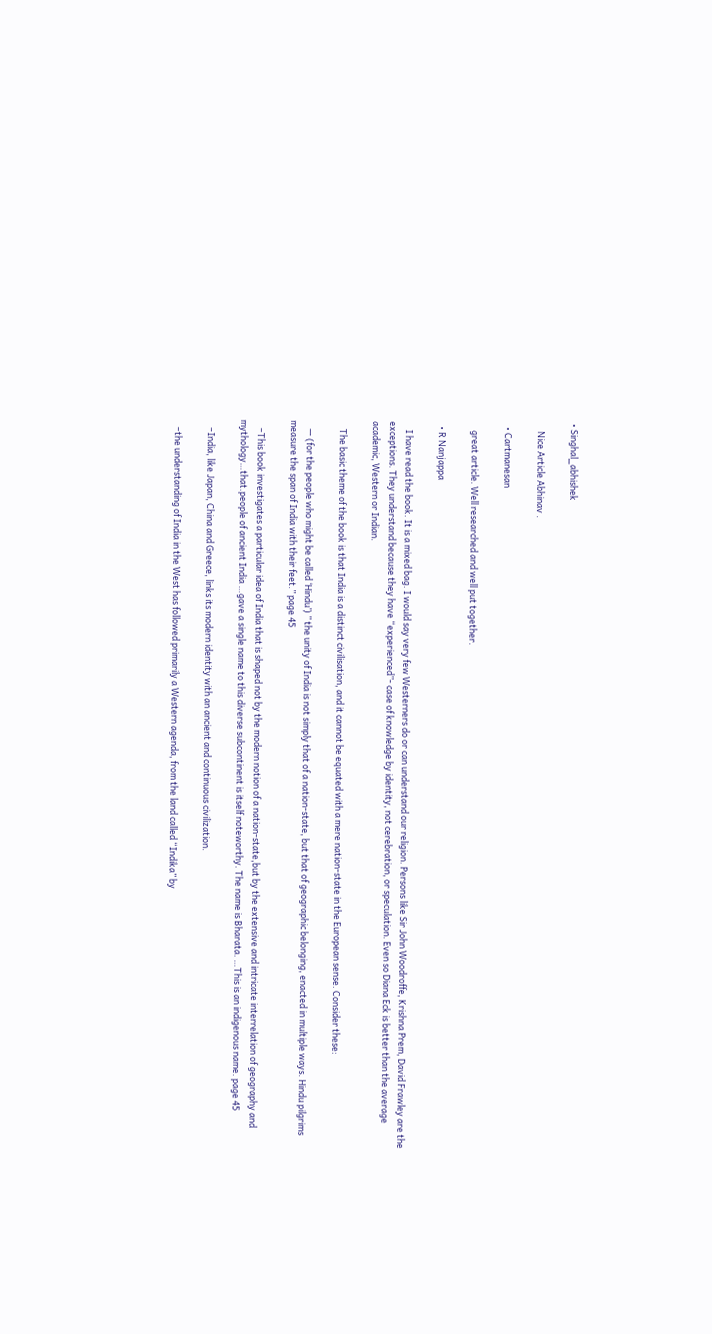• Singhal_abhishek

    Nice Article Abhinav .

  • Cartmanesan

    great article. Well researched and well put together.

  • R Nanjappa

    I have read the book. It is a mixed bag. I would say very few Westerners do or can understand our religion. Persons like Sir John Woodroffe, Krishna Prem, David Frawley are the exceptions. They understand because they have “experienced”- case of knowledge by identity, not cerebration, or speculation. Even so Diana Eck is better than the average academic, Western or Indian.

    The basic theme of the book is that India is a distinct civilisation, and it cannot be equated with a mere nation-state in the European sense. Consider these:

    — (for the people who might be called ‘Hindu’) ” the unity of India is not simply that of a nation-state, but that of geographic belonging, enacted in multiple ways. Hindu pilgrims measure the span of India with their feet.” page 45

    –This book investigates a particular idea of India that is shaped not by the modern notion of a nation-state,but by the extensive and intricate interrelation of geography and mythology…that.people of ancient India …gave a single name to this diverse subcontinent is itself noteworthy. The name is Bharata. …This is an indigenous name. page 45

    –India, like Japan, China and Greece, links its modern identity with an ancient and continuous civilization.

    –the understanding of India in the West has followed primarily a Western agenda, from the land called “Indika” by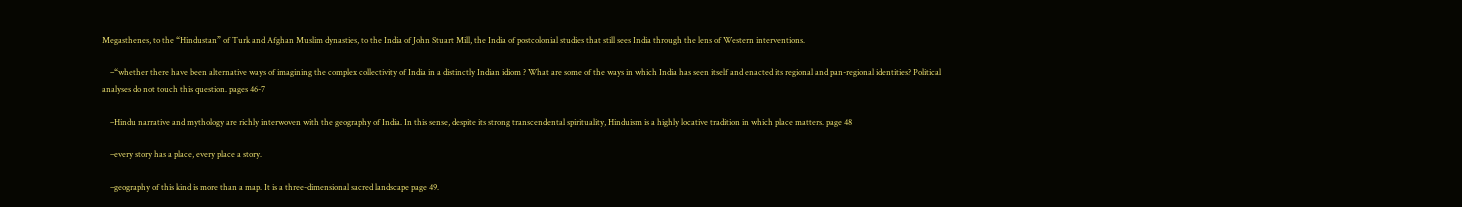Megasthenes, to the “Hindustan” of Turk and Afghan Muslim dynasties, to the India of John Stuart Mill, the India of postcolonial studies that still sees India through the lens of Western interventions.

    –“whether there have been alternative ways of imagining the complex collectivity of India in a distinctly Indian idiom ? What are some of the ways in which India has seen itself and enacted its regional and pan-regional identities? Political analyses do not touch this question. pages 46-7

    –Hindu narrative and mythology are richly interwoven with the geography of India. In this sense, despite its strong transcendental spirituality, Hinduism is a highly locative tradition in which place matters. page 48

    –every story has a place, every place a story.

    –geography of this kind is more than a map. It is a three-dimensional sacred landscape page 49.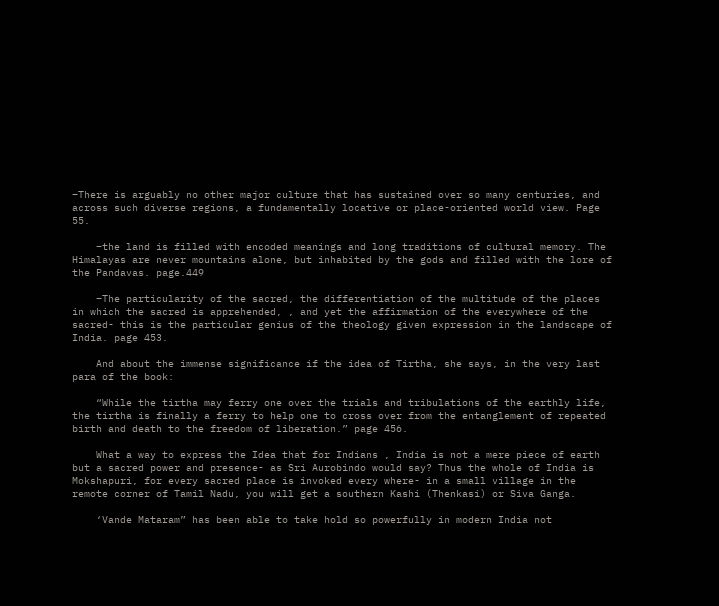–There is arguably no other major culture that has sustained over so many centuries, and across such diverse regions, a fundamentally locative or place-oriented world view. Page 55.

    –the land is filled with encoded meanings and long traditions of cultural memory. The Himalayas are never mountains alone, but inhabited by the gods and filled with the lore of the Pandavas. page.449

    –The particularity of the sacred, the differentiation of the multitude of the places in which the sacred is apprehended, , and yet the affirmation of the everywhere of the sacred- this is the particular genius of the theology given expression in the landscape of India. page 453.

    And about the immense significance if the idea of Tirtha, she says, in the very last para of the book:

    “While the tirtha may ferry one over the trials and tribulations of the earthly life, the tirtha is finally a ferry to help one to cross over from the entanglement of repeated birth and death to the freedom of liberation.” page 456.

    What a way to express the Idea that for Indians , India is not a mere piece of earth but a sacred power and presence- as Sri Aurobindo would say? Thus the whole of India is Mokshapuri, for every sacred place is invoked every where- in a small village in the remote corner of Tamil Nadu, you will get a southern Kashi (Thenkasi) or Siva Ganga.

    ‘Vande Mataram” has been able to take hold so powerfully in modern India not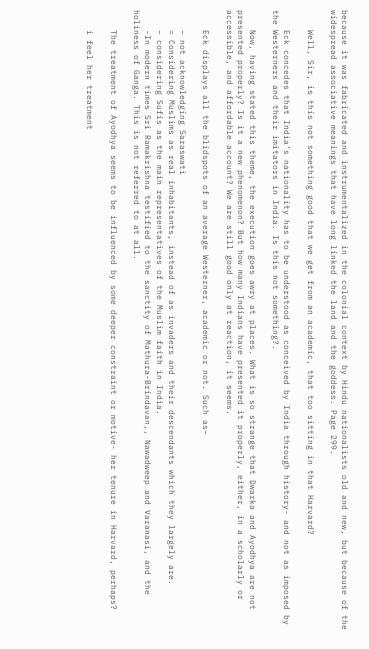because it was fabricated and instrumentalized in the colonial context by Hindu nationalists old and new, but because of the widespread associative meanings that have long linked the land and the goddess. Page 299.

    Well, Sir, is this not something good that we get from an academic, that too sitting in that Harvard?

    Eck concedes that India’s nationality has to be understood as conceived by India through history- and not as imposed by the Westerners and their imitators in India. Is this not something?.

    Now, having stated this theme, the execution goes awry at places. What is so strange that Dwarka and Ayodhya are not presented properly? Is it a new phenomenon? But how many Indians have presented it properly, either, in a scholarly or accessible, and affordable account? We are still good only at reaction, it seems.

    Eck displays all the blidspots of an average Westerner, academic or not. Such as–

    – not acknowledging Saraswati
    = Considering Muslims as real inhabitants, instead of as invaders and their descendants which they largely are.
    – considering Sufis as the main representatives of the Muslim faith in India.
    -In modern times Sri Ramakrishna testified to the sanctity of Mathura-Brindavan,, Nawadweep and Varanasi, and the holiness of Ganga. This is not referred to at all.

    The treatment of Ayodhya seems to be influenced by some deeper constraint or motive- her tenure in Harvard, perhaps?

    i feel her treatment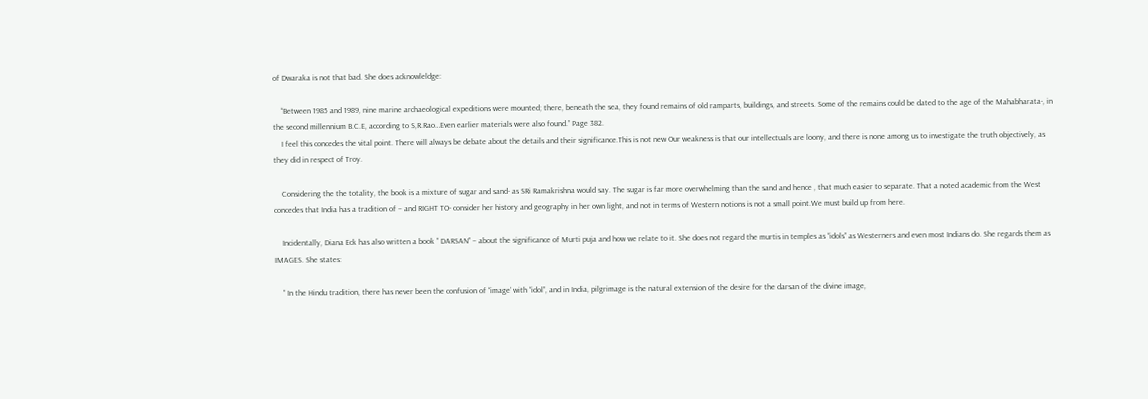of Dwaraka is not that bad. She does acknowleldge:

    “Between 1985 and 1989, nine marine archaeological expeditions were mounted; there, beneath the sea, they found remains of old ramparts, buildings, and streets. Some of the remains could be dated to the age of the Mahabharata-, in the second millennium B.C.E, according to S,R.Rao…Even earlier materials were also found.” Page 382.
    I feel this concedes the vital point. There will always be debate about the details and their significance.This is not new Our weakness is that our intellectuals are loony, and there is none among us to investigate the truth objectively, as they did in respect of Troy.

    Considering the the totality, the book is a mixture of sugar and sand- as SRi Ramakrishna would say. The sugar is far more overwhelming than the sand and hence , that much easier to separate. That a noted academic from the West concedes that India has a tradition of – and RIGHT TO- consider her history and geography in her own light, and not in terms of Western notions is not a small point.We must build up from here.

    Incidentally, Diana Eck has also written a book ” DARSAN” – about the significance of Murti puja and how we relate to it. She does not regard the murtis in temples as “idols” as Westerners and even most Indians do. She regards them as IMAGES. She states:

    ” In the Hindu tradition, there has never been the confusion of “image’ with “idol”, and in India, pilgrimage is the natural extension of the desire for the darsan of the divine image,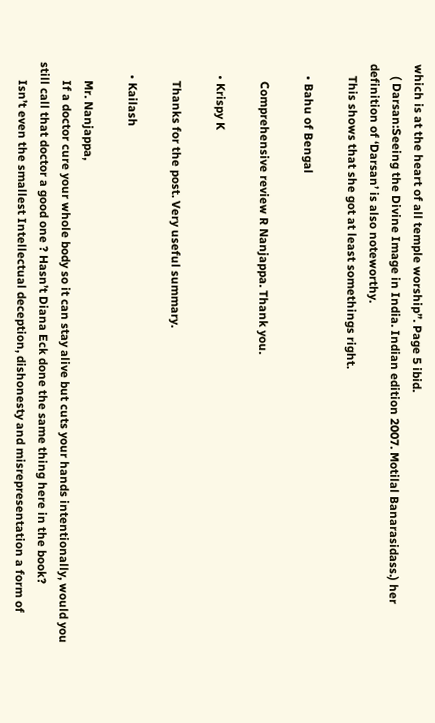which is at the heart of all temple worship”. Page 5 ibid.
    ( Darsan:Seeing the Divine Image in India. Indian edition 2007. Motilal Banarasidass.) her definition of ‘Darsan’ is also noteworthy.
    This shows that she got at least somethings right.

    • Bahu of Bengal

      Comprehensive review R Nanjappa. Thank you.

    • Krispy K

      Thanks for the post. Very useful summary.

    • Kailash

      Mr. Nanjappa,
      If a doctor cure your whole body so it can stay alive but cuts your hands intentionally, would you still call that doctor a good one ? Hasn’t Diana Eck done the same thing here in the book?
      Isn’t even the smallest Intellectual deception, dishonesty and misrepresentation a form of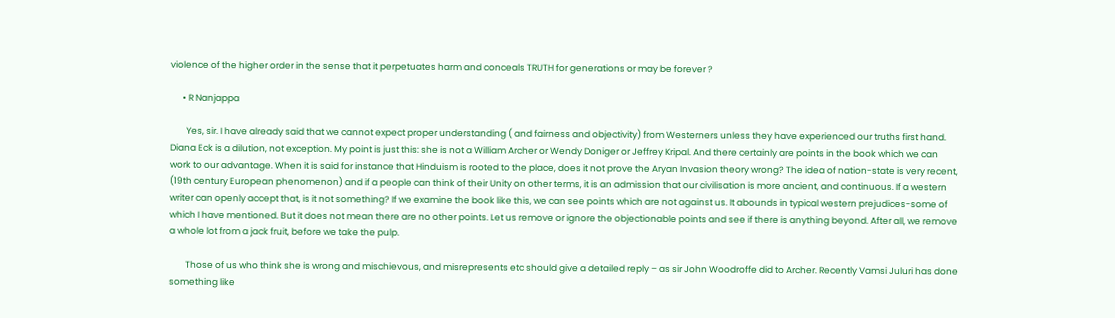violence of the higher order in the sense that it perpetuates harm and conceals TRUTH for generations or may be forever ?

      • R Nanjappa

        Yes, sir. I have already said that we cannot expect proper understanding ( and fairness and objectivity) from Westerners unless they have experienced our truths first hand. Diana Eck is a dilution, not exception. My point is just this: she is not a William Archer or Wendy Doniger or Jeffrey Kripal. And there certainly are points in the book which we can work to our advantage. When it is said for instance that Hinduism is rooted to the place, does it not prove the Aryan Invasion theory wrong? The idea of nation-state is very recent, (19th century European phenomenon) and if a people can think of their Unity on other terms, it is an admission that our civilisation is more ancient, and continuous. If a western writer can openly accept that, is it not something? If we examine the book like this, we can see points which are not against us. It abounds in typical western prejudices-some of which I have mentioned. But it does not mean there are no other points. Let us remove or ignore the objectionable points and see if there is anything beyond. After all, we remove a whole lot from a jack fruit, before we take the pulp.

        Those of us who think she is wrong and mischievous, and misrepresents etc should give a detailed reply – as sir John Woodroffe did to Archer. Recently Vamsi Juluri has done something like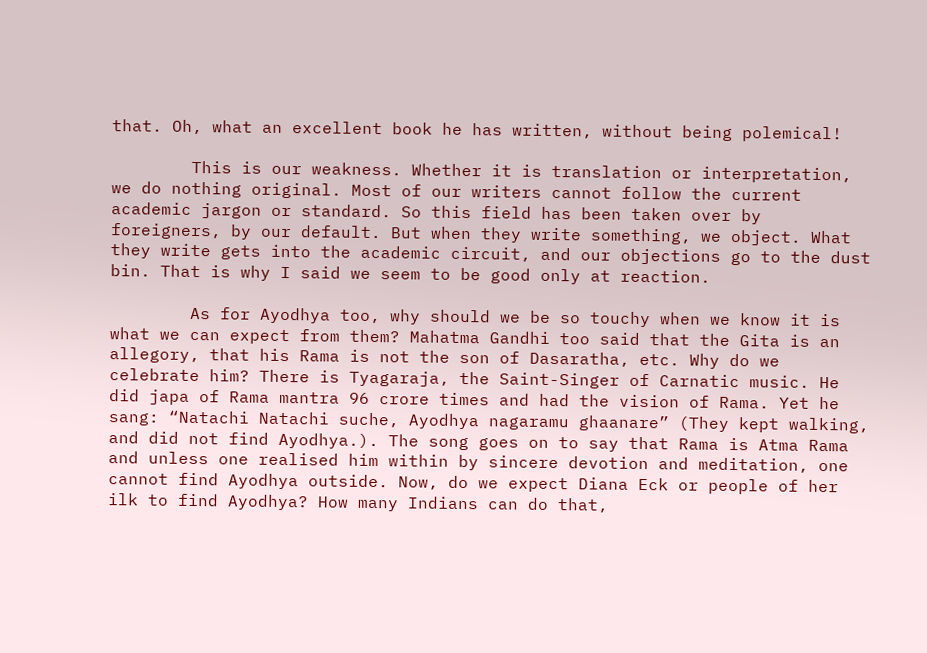that. Oh, what an excellent book he has written, without being polemical!

        This is our weakness. Whether it is translation or interpretation, we do nothing original. Most of our writers cannot follow the current academic jargon or standard. So this field has been taken over by foreigners, by our default. But when they write something, we object. What they write gets into the academic circuit, and our objections go to the dust bin. That is why I said we seem to be good only at reaction.

        As for Ayodhya too, why should we be so touchy when we know it is what we can expect from them? Mahatma Gandhi too said that the Gita is an allegory, that his Rama is not the son of Dasaratha, etc. Why do we celebrate him? There is Tyagaraja, the Saint-Singer of Carnatic music. He did japa of Rama mantra 96 crore times and had the vision of Rama. Yet he sang: “Natachi Natachi suche, Ayodhya nagaramu ghaanare” (They kept walking, and did not find Ayodhya.). The song goes on to say that Rama is Atma Rama and unless one realised him within by sincere devotion and meditation, one cannot find Ayodhya outside. Now, do we expect Diana Eck or people of her ilk to find Ayodhya? How many Indians can do that,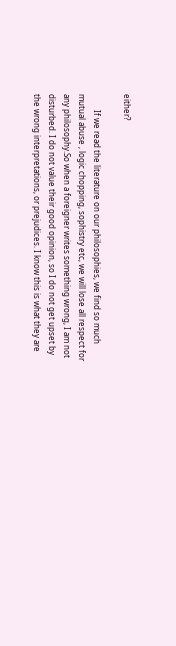either?

        If we read the literature on our philosophies, we find so much mutual abuse , logic chopping, sophistry etc, we will lose all respect for any philosophy.So when a foreigner writes something wrong, I am not disturbed. I do not value their good opinion, so I do not get upset by the wrong interpretations, or prejudices. I know this is what they are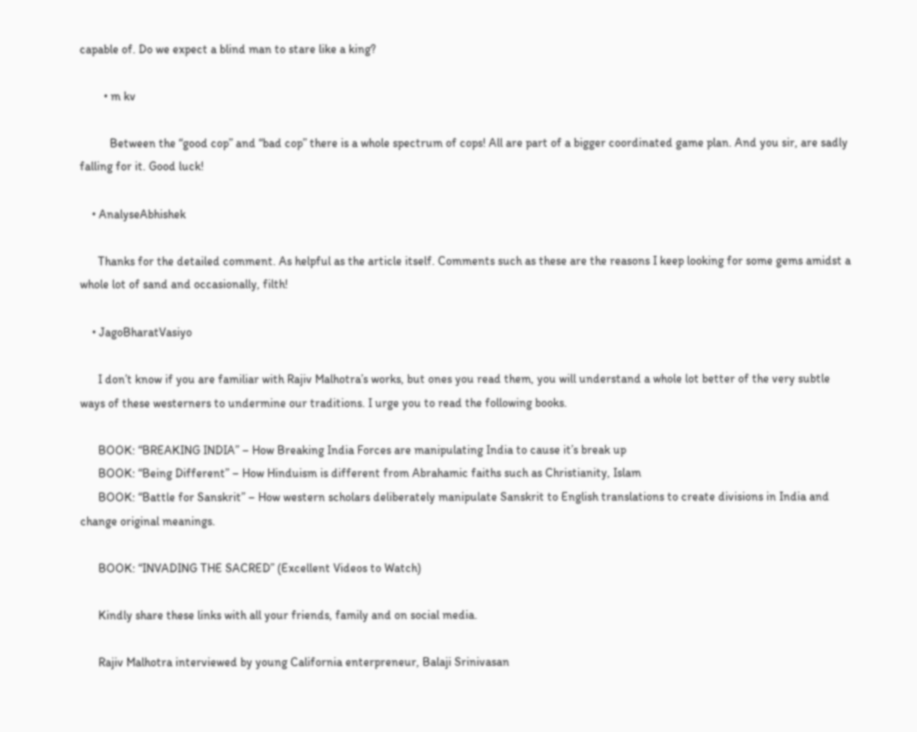capable of. Do we expect a blind man to stare like a king?

        • m kv

          Between the “good cop” and “bad cop” there is a whole spectrum of cops! All are part of a bigger coordinated game plan. And you sir, are sadly falling for it. Good luck!

    • AnalyseAbhishek

      Thanks for the detailed comment. As helpful as the article itself. Comments such as these are the reasons I keep looking for some gems amidst a whole lot of sand and occasionally, filth!

    • JagoBharatVasiyo

      I don’t know if you are familiar with Rajiv Malhotra’s works, but ones you read them, you will understand a whole lot better of the very subtle ways of these westerners to undermine our traditions. I urge you to read the following books.

      BOOK: “BREAKING INDIA” – How Breaking India Forces are manipulating India to cause it’s break up
      BOOK: “Being Different” – How Hinduism is different from Abrahamic faiths such as Christianity, Islam
      BOOK: “Battle for Sanskrit” – How western scholars deliberately manipulate Sanskrit to English translations to create divisions in India and change original meanings.

      BOOK: “INVADING THE SACRED” (Excellent Videos to Watch)

      Kindly share these links with all your friends, family and on social media.

      Rajiv Malhotra interviewed by young California enterpreneur, Balaji Srinivasan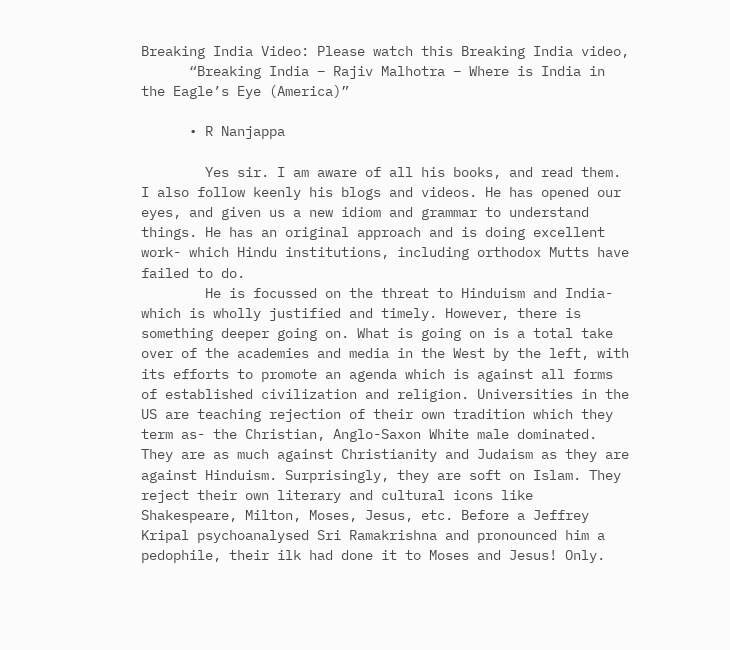Breaking India Video: Please watch this Breaking India video,
      “Breaking India – Rajiv Malhotra – Where is India in the Eagle’s Eye (America)”

      • R Nanjappa

        Yes sir. I am aware of all his books, and read them. I also follow keenly his blogs and videos. He has opened our eyes, and given us a new idiom and grammar to understand things. He has an original approach and is doing excellent work- which Hindu institutions, including orthodox Mutts have failed to do.
        He is focussed on the threat to Hinduism and India- which is wholly justified and timely. However, there is something deeper going on. What is going on is a total take over of the academies and media in the West by the left, with its efforts to promote an agenda which is against all forms of established civilization and religion. Universities in the US are teaching rejection of their own tradition which they term as- the Christian, Anglo-Saxon White male dominated. They are as much against Christianity and Judaism as they are against Hinduism. Surprisingly, they are soft on Islam. They reject their own literary and cultural icons like Shakespeare, Milton, Moses, Jesus, etc. Before a Jeffrey Kripal psychoanalysed Sri Ramakrishna and pronounced him a pedophile, their ilk had done it to Moses and Jesus! Only.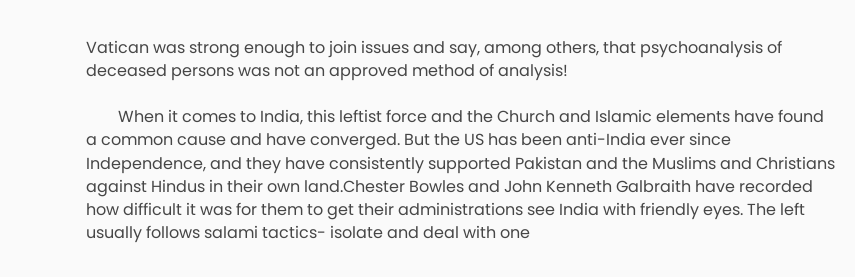Vatican was strong enough to join issues and say, among others, that psychoanalysis of deceased persons was not an approved method of analysis!

        When it comes to India, this leftist force and the Church and Islamic elements have found a common cause and have converged. But the US has been anti-India ever since Independence, and they have consistently supported Pakistan and the Muslims and Christians against Hindus in their own land.Chester Bowles and John Kenneth Galbraith have recorded how difficult it was for them to get their administrations see India with friendly eyes. The left usually follows salami tactics- isolate and deal with one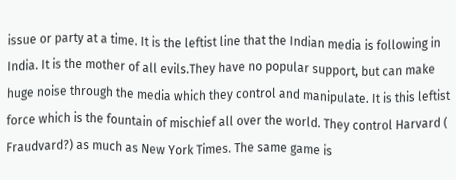issue or party at a time. It is the leftist line that the Indian media is following in India. It is the mother of all evils.They have no popular support, but can make huge noise through the media which they control and manipulate. It is this leftist force which is the fountain of mischief all over the world. They control Harvard ( Fraudvard?) as much as New York Times. The same game is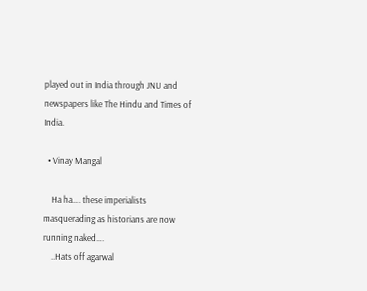played out in India through JNU and newspapers like The Hindu and Times of India.

  • Vinay Mangal

    Ha ha…. these imperialists masquerading as historians are now running naked….
    ..Hats off agarwal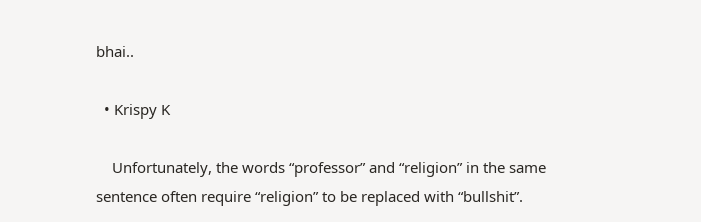bhai..

  • Krispy K

    Unfortunately, the words “professor” and “religion” in the same sentence often require “religion” to be replaced with “bullshit”.